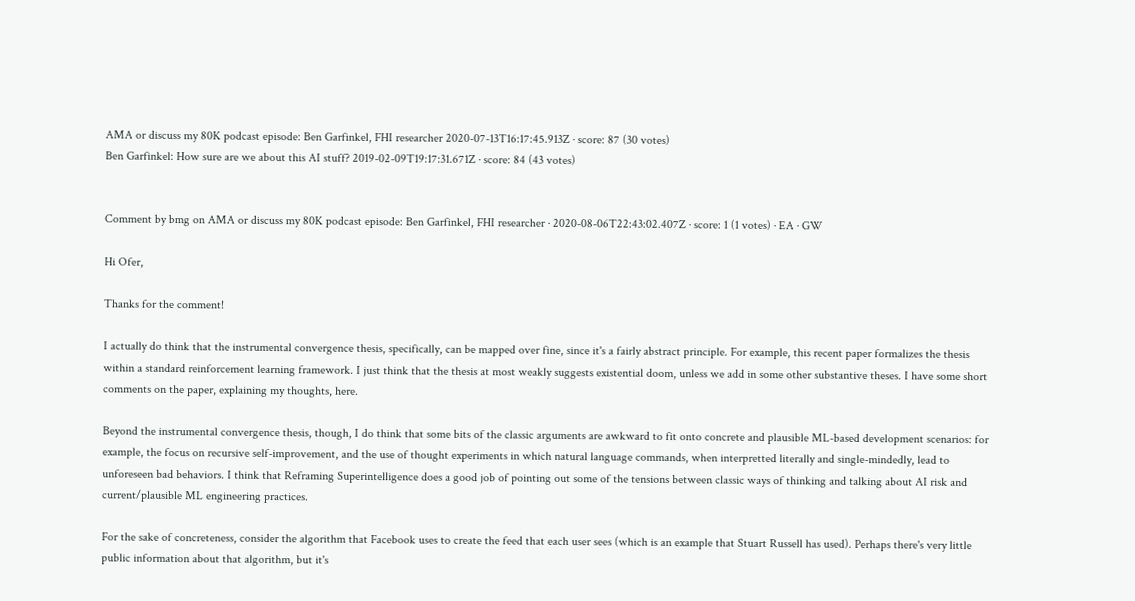AMA or discuss my 80K podcast episode: Ben Garfinkel, FHI researcher 2020-07-13T16:17:45.913Z · score: 87 (30 votes)
Ben Garfinkel: How sure are we about this AI stuff? 2019-02-09T19:17:31.671Z · score: 84 (43 votes)


Comment by bmg on AMA or discuss my 80K podcast episode: Ben Garfinkel, FHI researcher · 2020-08-06T22:43:02.407Z · score: 1 (1 votes) · EA · GW

Hi Ofer,

Thanks for the comment!

I actually do think that the instrumental convergence thesis, specifically, can be mapped over fine, since it's a fairly abstract principle. For example, this recent paper formalizes the thesis within a standard reinforcement learning framework. I just think that the thesis at most weakly suggests existential doom, unless we add in some other substantive theses. I have some short comments on the paper, explaining my thoughts, here.

Beyond the instrumental convergence thesis, though, I do think that some bits of the classic arguments are awkward to fit onto concrete and plausible ML-based development scenarios: for example, the focus on recursive self-improvement, and the use of thought experiments in which natural language commands, when interpretted literally and single-mindedly, lead to unforeseen bad behaviors. I think that Reframing Superintelligence does a good job of pointing out some of the tensions between classic ways of thinking and talking about AI risk and current/plausible ML engineering practices.

For the sake of concreteness, consider the algorithm that Facebook uses to create the feed that each user sees (which is an example that Stuart Russell has used). Perhaps there's very little public information about that algorithm, but it's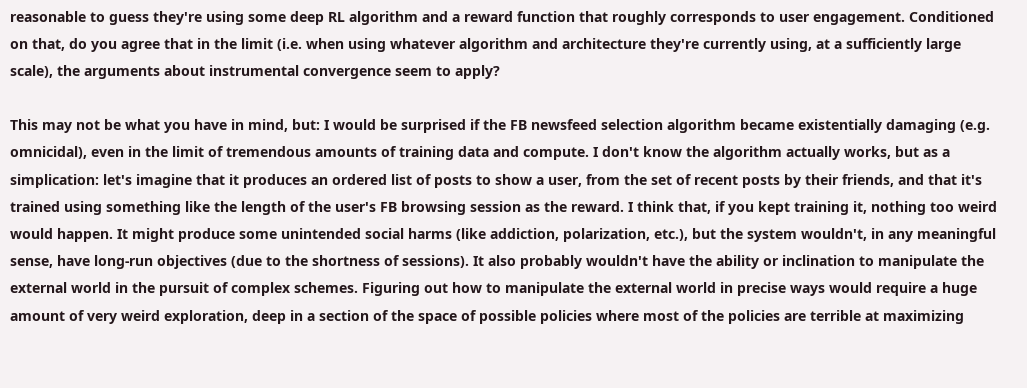reasonable to guess they're using some deep RL algorithm and a reward function that roughly corresponds to user engagement. Conditioned on that, do you agree that in the limit (i.e. when using whatever algorithm and architecture they're currently using, at a sufficiently large scale), the arguments about instrumental convergence seem to apply?

This may not be what you have in mind, but: I would be surprised if the FB newsfeed selection algorithm became existentially damaging (e.g. omnicidal), even in the limit of tremendous amounts of training data and compute. I don't know the algorithm actually works, but as a simplication: let's imagine that it produces an ordered list of posts to show a user, from the set of recent posts by their friends, and that it's trained using something like the length of the user's FB browsing session as the reward. I think that, if you kept training it, nothing too weird would happen. It might produce some unintended social harms (like addiction, polarization, etc.), but the system wouldn't, in any meaningful sense, have long-run objectives (due to the shortness of sessions). It also probably wouldn't have the ability or inclination to manipulate the external world in the pursuit of complex schemes. Figuring out how to manipulate the external world in precise ways would require a huge amount of very weird exploration, deep in a section of the space of possible policies where most of the policies are terrible at maximizing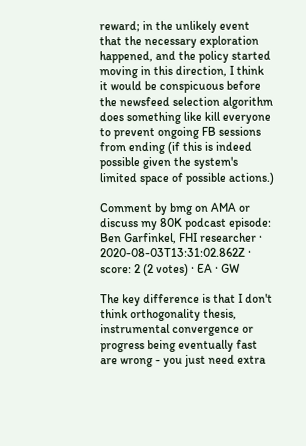reward; in the unlikely event that the necessary exploration happened, and the policy started moving in this direction, I think it would be conspicuous before the newsfeed selection algorithm does something like kill everyone to prevent ongoing FB sessions from ending (if this is indeed possible given the system's limited space of possible actions.)

Comment by bmg on AMA or discuss my 80K podcast episode: Ben Garfinkel, FHI researcher · 2020-08-03T13:31:02.862Z · score: 2 (2 votes) · EA · GW

The key difference is that I don't think orthogonality thesis, instrumental convergence or progress being eventually fast are wrong - you just need extra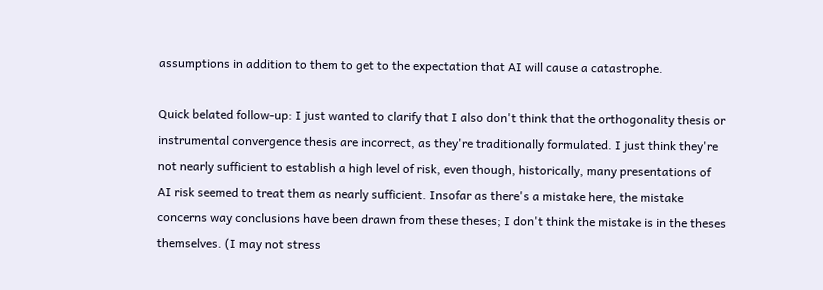assumptions in addition to them to get to the expectation that AI will cause a catastrophe.

Quick belated follow-up: I just wanted to clarify that I also don't think that the orthogonality thesis or instrumental convergence thesis are incorrect, as they're traditionally formulated. I just think they're not nearly sufficient to establish a high level of risk, even though, historically, many presentations of AI risk seemed to treat them as nearly sufficient. Insofar as there's a mistake here, the mistake concerns way conclusions have been drawn from these theses; I don't think the mistake is in the theses themselves. (I may not stress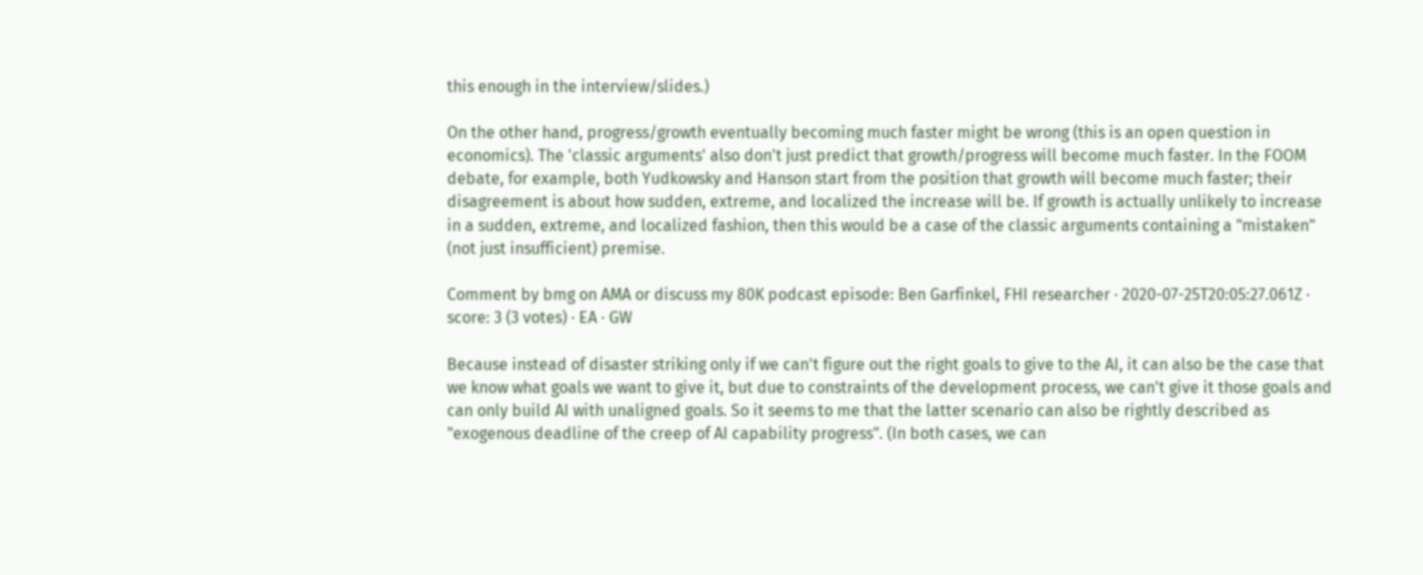this enough in the interview/slides.)

On the other hand, progress/growth eventually becoming much faster might be wrong (this is an open question in economics). The 'classic arguments' also don't just predict that growth/progress will become much faster. In the FOOM debate, for example, both Yudkowsky and Hanson start from the position that growth will become much faster; their disagreement is about how sudden, extreme, and localized the increase will be. If growth is actually unlikely to increase in a sudden, extreme, and localized fashion, then this would be a case of the classic arguments containing a "mistaken" (not just insufficient) premise.

Comment by bmg on AMA or discuss my 80K podcast episode: Ben Garfinkel, FHI researcher · 2020-07-25T20:05:27.061Z · score: 3 (3 votes) · EA · GW

Because instead of disaster striking only if we can't figure out the right goals to give to the AI, it can also be the case that we know what goals we want to give it, but due to constraints of the development process, we can't give it those goals and can only build AI with unaligned goals. So it seems to me that the latter scenario can also be rightly described as "exogenous deadline of the creep of AI capability progress". (In both cases, we can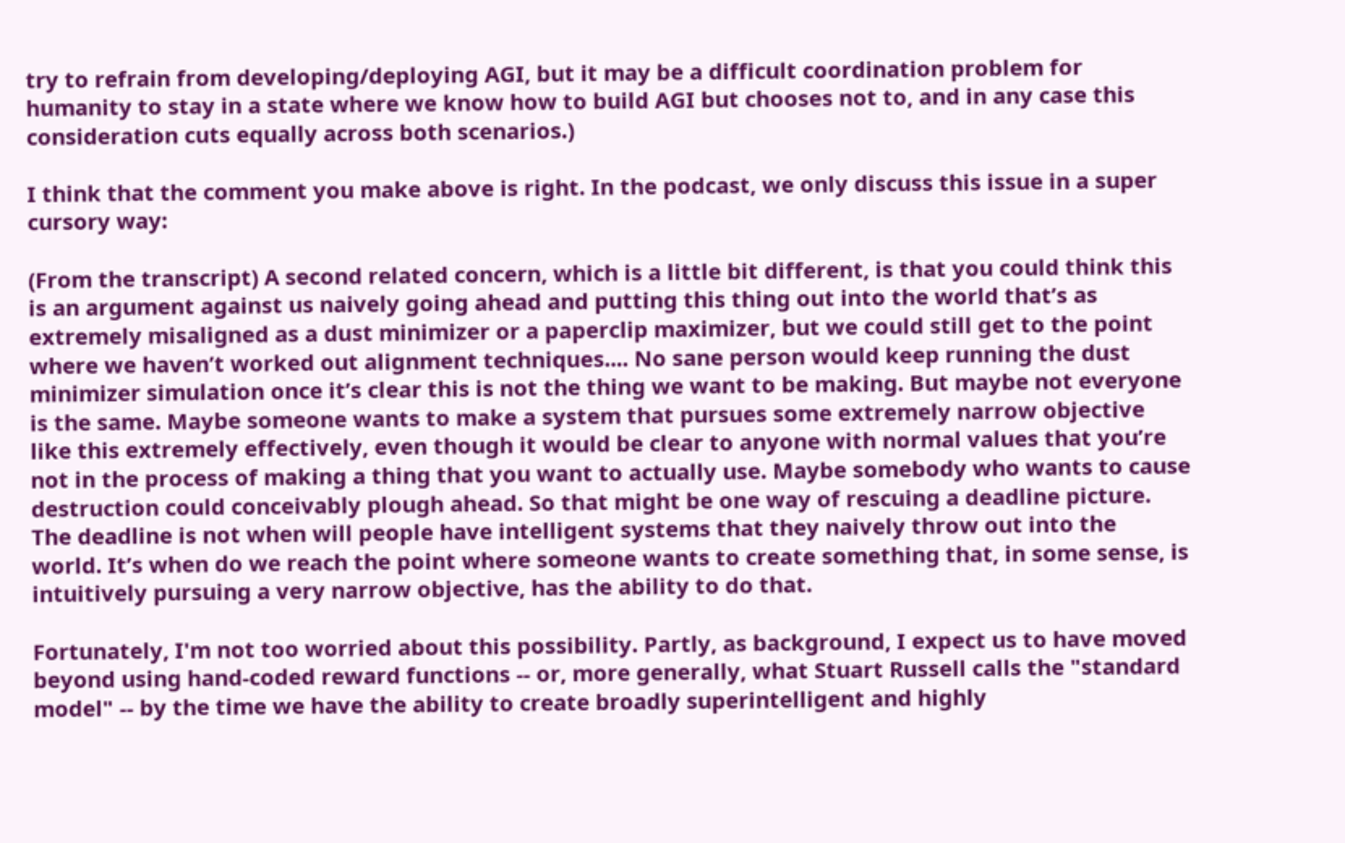try to refrain from developing/deploying AGI, but it may be a difficult coordination problem for humanity to stay in a state where we know how to build AGI but chooses not to, and in any case this consideration cuts equally across both scenarios.)

I think that the comment you make above is right. In the podcast, we only discuss this issue in a super cursory way:

(From the transcript) A second related concern, which is a little bit different, is that you could think this is an argument against us naively going ahead and putting this thing out into the world that’s as extremely misaligned as a dust minimizer or a paperclip maximizer, but we could still get to the point where we haven’t worked out alignment techniques.... No sane person would keep running the dust minimizer simulation once it’s clear this is not the thing we want to be making. But maybe not everyone is the same. Maybe someone wants to make a system that pursues some extremely narrow objective like this extremely effectively, even though it would be clear to anyone with normal values that you’re not in the process of making a thing that you want to actually use. Maybe somebody who wants to cause destruction could conceivably plough ahead. So that might be one way of rescuing a deadline picture. The deadline is not when will people have intelligent systems that they naively throw out into the world. It’s when do we reach the point where someone wants to create something that, in some sense, is intuitively pursuing a very narrow objective, has the ability to do that.

Fortunately, I'm not too worried about this possibility. Partly, as background, I expect us to have moved beyond using hand-coded reward functions -- or, more generally, what Stuart Russell calls the "standard model" -- by the time we have the ability to create broadly superintelligent and highly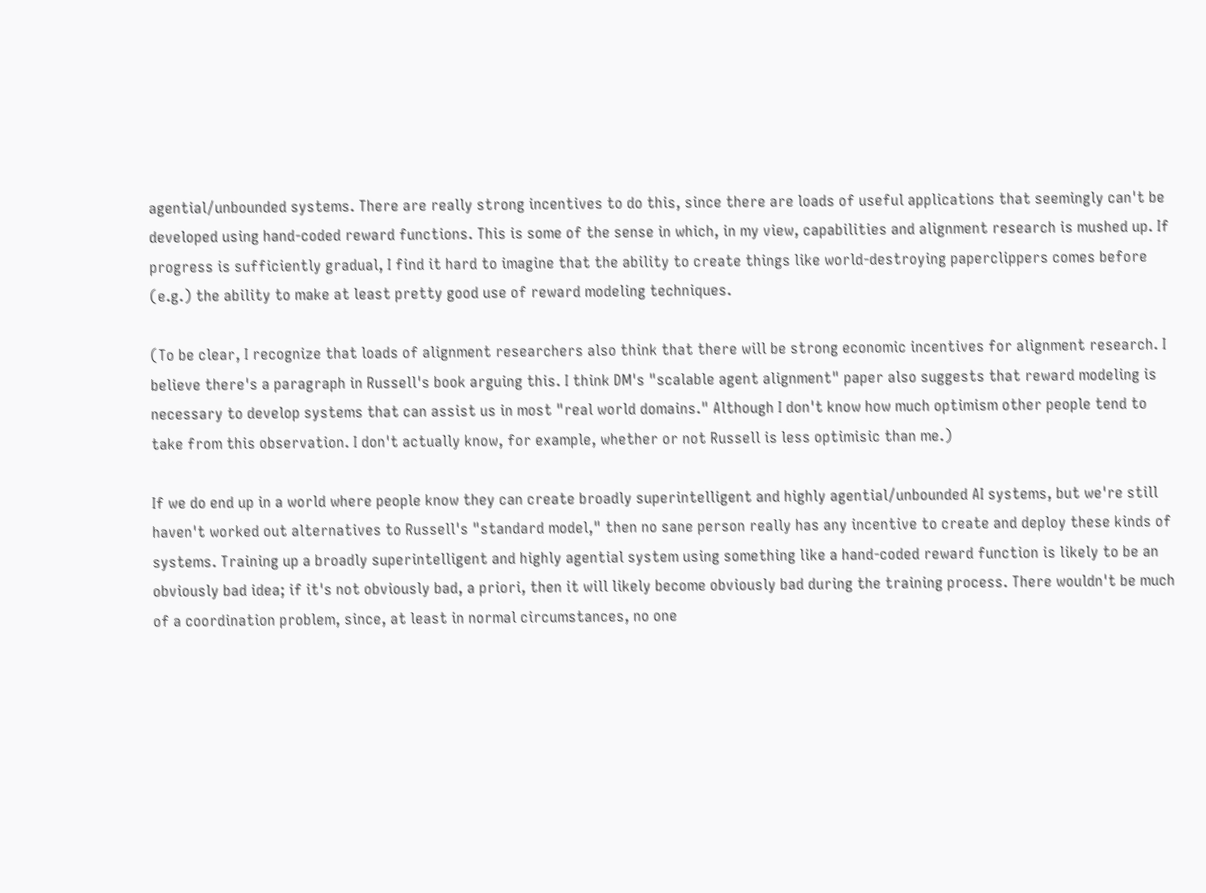agential/unbounded systems. There are really strong incentives to do this, since there are loads of useful applications that seemingly can't be developed using hand-coded reward functions. This is some of the sense in which, in my view, capabilities and alignment research is mushed up. If progress is sufficiently gradual, I find it hard to imagine that the ability to create things like world-destroying paperclippers comes before (e.g.) the ability to make at least pretty good use of reward modeling techniques.

(To be clear, I recognize that loads of alignment researchers also think that there will be strong economic incentives for alignment research. I believe there's a paragraph in Russell's book arguing this. I think DM's "scalable agent alignment" paper also suggests that reward modeling is necessary to develop systems that can assist us in most "real world domains." Although I don't know how much optimism other people tend to take from this observation. I don't actually know, for example, whether or not Russell is less optimisic than me.)

If we do end up in a world where people know they can create broadly superintelligent and highly agential/unbounded AI systems, but we're still haven't worked out alternatives to Russell's "standard model," then no sane person really has any incentive to create and deploy these kinds of systems. Training up a broadly superintelligent and highly agential system using something like a hand-coded reward function is likely to be an obviously bad idea; if it's not obviously bad, a priori, then it will likely become obviously bad during the training process. There wouldn't be much of a coordination problem, since, at least in normal circumstances, no one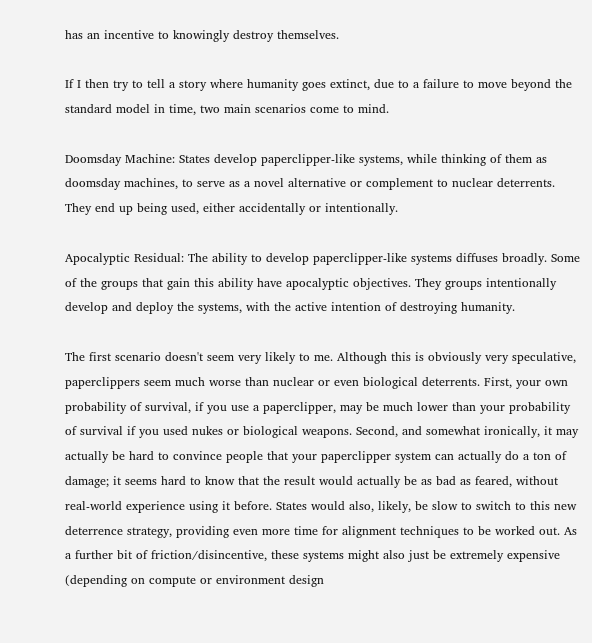has an incentive to knowingly destroy themselves.

If I then try to tell a story where humanity goes extinct, due to a failure to move beyond the standard model in time, two main scenarios come to mind.

Doomsday Machine: States develop paperclipper-like systems, while thinking of them as doomsday machines, to serve as a novel alternative or complement to nuclear deterrents. They end up being used, either accidentally or intentionally.

Apocalyptic Residual: The ability to develop paperclipper-like systems diffuses broadly. Some of the groups that gain this ability have apocalyptic objectives. They groups intentionally develop and deploy the systems, with the active intention of destroying humanity.

The first scenario doesn't seem very likely to me. Although this is obviously very speculative, paperclippers seem much worse than nuclear or even biological deterrents. First, your own probability of survival, if you use a paperclipper, may be much lower than your probability of survival if you used nukes or biological weapons. Second, and somewhat ironically, it may actually be hard to convince people that your paperclipper system can actually do a ton of damage; it seems hard to know that the result would actually be as bad as feared, without real-world experience using it before. States would also, likely, be slow to switch to this new deterrence strategy, providing even more time for alignment techniques to be worked out. As a further bit of friction/disincentive, these systems might also just be extremely expensive (depending on compute or environment design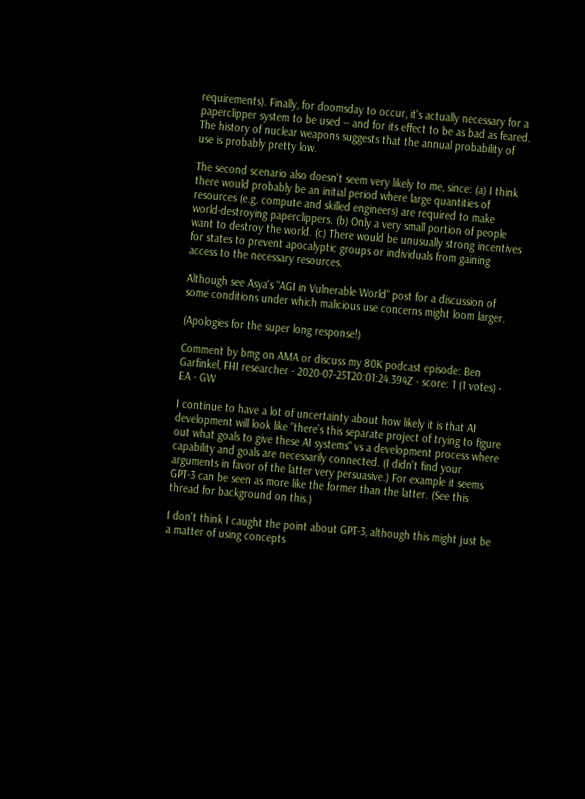requirements). Finally, for doomsday to occur, it's actually necessary for a paperclipper system to be used -- and for its effect to be as bad as feared. The history of nuclear weapons suggests that the annual probability of use is probably pretty low.

The second scenario also doesn't seem very likely to me, since: (a) I think there would probably be an initial period where large quantities of resources (e.g. compute and skilled engineers) are required to make world-destroying paperclippers. (b) Only a very small portion of people want to destroy the world. (c) There would be unusually strong incentives for states to prevent apocalyptic groups or individuals from gaining access to the necessary resources.

Although see Asya's "AGI in Vulnerable World" post for a discussion of some conditions under which malicious use concerns might loom larger.

(Apologies for the super long response!)

Comment by bmg on AMA or discuss my 80K podcast episode: Ben Garfinkel, FHI researcher · 2020-07-25T20:01:24.394Z · score: 1 (1 votes) · EA · GW

I continue to have a lot of uncertainty about how likely it is that AI development will look like "there’s this separate project of trying to figure out what goals to give these AI systems" vs a development process where capability and goals are necessarily connected. (I didn't find your arguments in favor of the latter very persuasive.) For example it seems GPT-3 can be seen as more like the former than the latter. (See this thread for background on this.)

I don't think I caught the point about GPT-3, although this might just be a matter of using concepts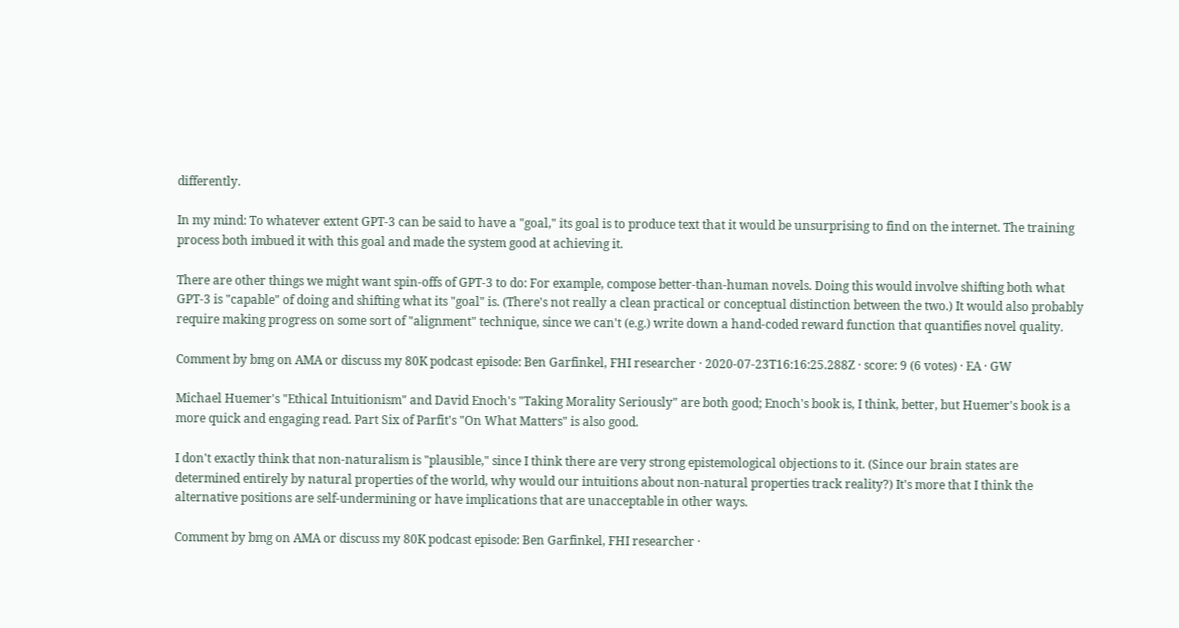differently.

In my mind: To whatever extent GPT-3 can be said to have a "goal," its goal is to produce text that it would be unsurprising to find on the internet. The training process both imbued it with this goal and made the system good at achieving it.

There are other things we might want spin-offs of GPT-3 to do: For example, compose better-than-human novels. Doing this would involve shifting both what GPT-3 is "capable" of doing and shifting what its "goal" is. (There's not really a clean practical or conceptual distinction between the two.) It would also probably require making progress on some sort of "alignment" technique, since we can't (e.g.) write down a hand-coded reward function that quantifies novel quality.

Comment by bmg on AMA or discuss my 80K podcast episode: Ben Garfinkel, FHI researcher · 2020-07-23T16:16:25.288Z · score: 9 (6 votes) · EA · GW

Michael Huemer's "Ethical Intuitionism" and David Enoch's "Taking Morality Seriously" are both good; Enoch's book is, I think, better, but Huemer's book is a more quick and engaging read. Part Six of Parfit's "On What Matters" is also good.

I don't exactly think that non-naturalism is "plausible," since I think there are very strong epistemological objections to it. (Since our brain states are determined entirely by natural properties of the world, why would our intuitions about non-natural properties track reality?) It's more that I think the alternative positions are self-undermining or have implications that are unacceptable in other ways.

Comment by bmg on AMA or discuss my 80K podcast episode: Ben Garfinkel, FHI researcher ·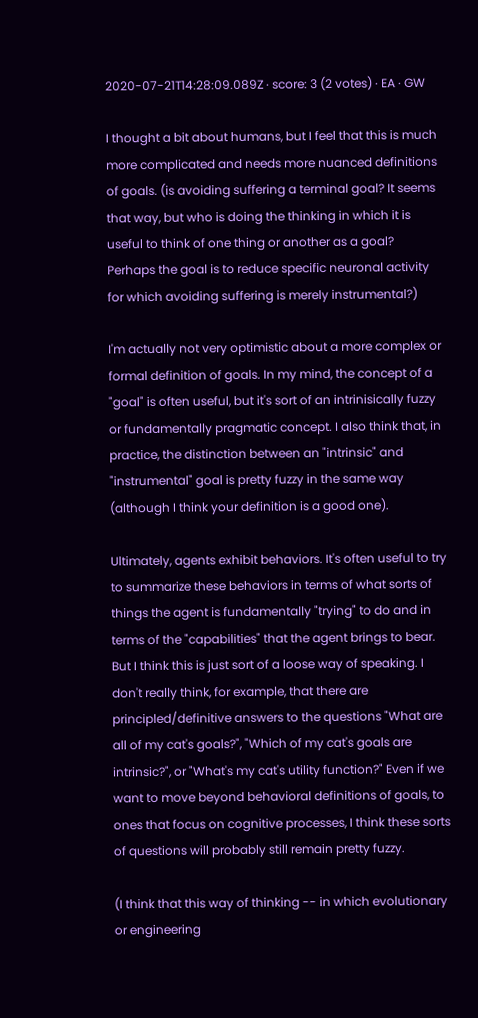2020-07-21T14:28:09.089Z · score: 3 (2 votes) · EA · GW

I thought a bit about humans, but I feel that this is much more complicated and needs more nuanced definitions of goals. (is avoiding suffering a terminal goal? It seems that way, but who is doing the thinking in which it is useful to think of one thing or another as a goal? Perhaps the goal is to reduce specific neuronal activity for which avoiding suffering is merely instrumental?)

I'm actually not very optimistic about a more complex or formal definition of goals. In my mind, the concept of a "goal" is often useful, but it's sort of an intrinisically fuzzy or fundamentally pragmatic concept. I also think that, in practice, the distinction between an "intrinsic" and "instrumental" goal is pretty fuzzy in the same way (although I think your definition is a good one).

Ultimately, agents exhibit behaviors. It's often useful to try to summarize these behaviors in terms of what sorts of things the agent is fundamentally "trying" to do and in terms of the "capabilities" that the agent brings to bear. But I think this is just sort of a loose way of speaking. I don't really think, for example, that there are principled/definitive answers to the questions "What are all of my cat's goals?", "Which of my cat's goals are intrinsic?", or "What's my cat's utility function?" Even if we want to move beyond behavioral definitions of goals, to ones that focus on cognitive processes, I think these sorts of questions will probably still remain pretty fuzzy.

(I think that this way of thinking -- in which evolutionary or engineering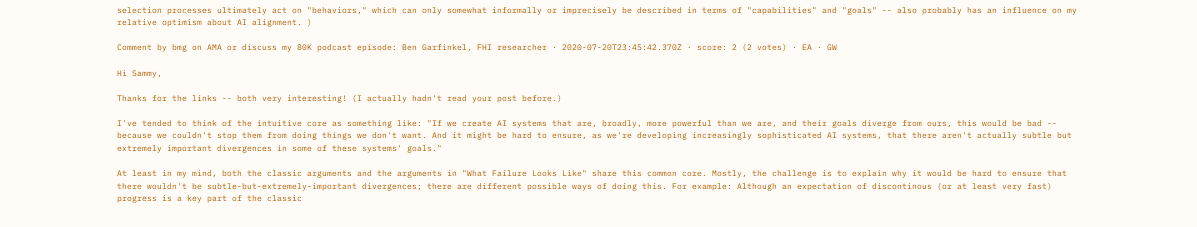selection processes ultimately act on "behaviors," which can only somewhat informally or imprecisely be described in terms of "capabilities" and "goals" -- also probably has an influence on my relative optimism about AI alignment. )

Comment by bmg on AMA or discuss my 80K podcast episode: Ben Garfinkel, FHI researcher · 2020-07-20T23:45:42.370Z · score: 2 (2 votes) · EA · GW

Hi Sammy,

Thanks for the links -- both very interesting! (I actually hadn't read your post before.)

I've tended to think of the intuitive core as something like: "If we create AI systems that are, broadly, more powerful than we are, and their goals diverge from ours, this would be bad -- because we couldn't stop them from doing things we don't want. And it might be hard to ensure, as we're developing increasingly sophisticated AI systems, that there aren't actually subtle but extremely important divergences in some of these systems' goals."

At least in my mind, both the classic arguments and the arguments in "What Failure Looks Like" share this common core. Mostly, the challenge is to explain why it would be hard to ensure that there wouldn't be subtle-but-extremely-important divergences; there are different possible ways of doing this. For example: Although an expectation of discontinous (or at least very fast) progress is a key part of the classic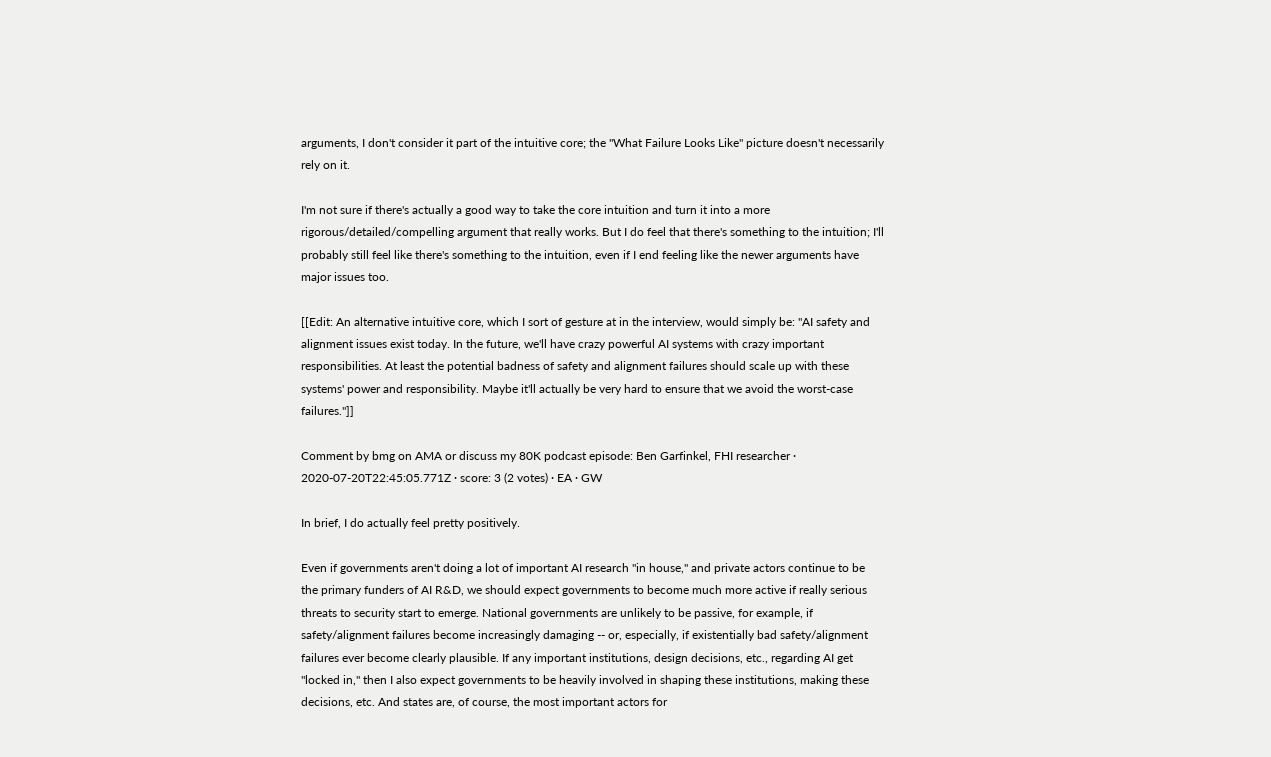arguments, I don't consider it part of the intuitive core; the "What Failure Looks Like" picture doesn't necessarily rely on it.

I'm not sure if there's actually a good way to take the core intuition and turn it into a more rigorous/detailed/compelling argument that really works. But I do feel that there's something to the intuition; I'll probably still feel like there's something to the intuition, even if I end feeling like the newer arguments have major issues too.

[[Edit: An alternative intuitive core, which I sort of gesture at in the interview, would simply be: "AI safety and alignment issues exist today. In the future, we'll have crazy powerful AI systems with crazy important responsibilities. At least the potential badness of safety and alignment failures should scale up with these systems' power and responsibility. Maybe it'll actually be very hard to ensure that we avoid the worst-case failures."]]

Comment by bmg on AMA or discuss my 80K podcast episode: Ben Garfinkel, FHI researcher · 2020-07-20T22:45:05.771Z · score: 3 (2 votes) · EA · GW

In brief, I do actually feel pretty positively.

Even if governments aren't doing a lot of important AI research "in house," and private actors continue to be the primary funders of AI R&D, we should expect governments to become much more active if really serious threats to security start to emerge. National governments are unlikely to be passive, for example, if safety/alignment failures become increasingly damaging -- or, especially, if existentially bad safety/alignment failures ever become clearly plausible. If any important institutions, design decisions, etc., regarding AI get "locked in," then I also expect governments to be heavily involved in shaping these institutions, making these decisions, etc. And states are, of course, the most important actors for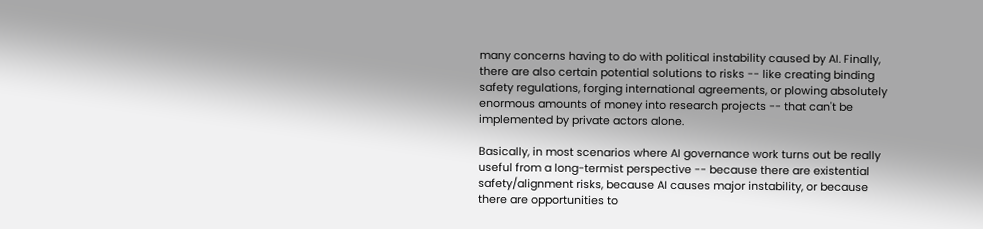many concerns having to do with political instability caused by AI. Finally, there are also certain potential solutions to risks -- like creating binding safety regulations, forging international agreements, or plowing absolutely enormous amounts of money into research projects -- that can't be implemented by private actors alone.

Basically, in most scenarios where AI governance work turns out be really useful from a long-termist perspective -- because there are existential safety/alignment risks, because AI causes major instability, or because there are opportunities to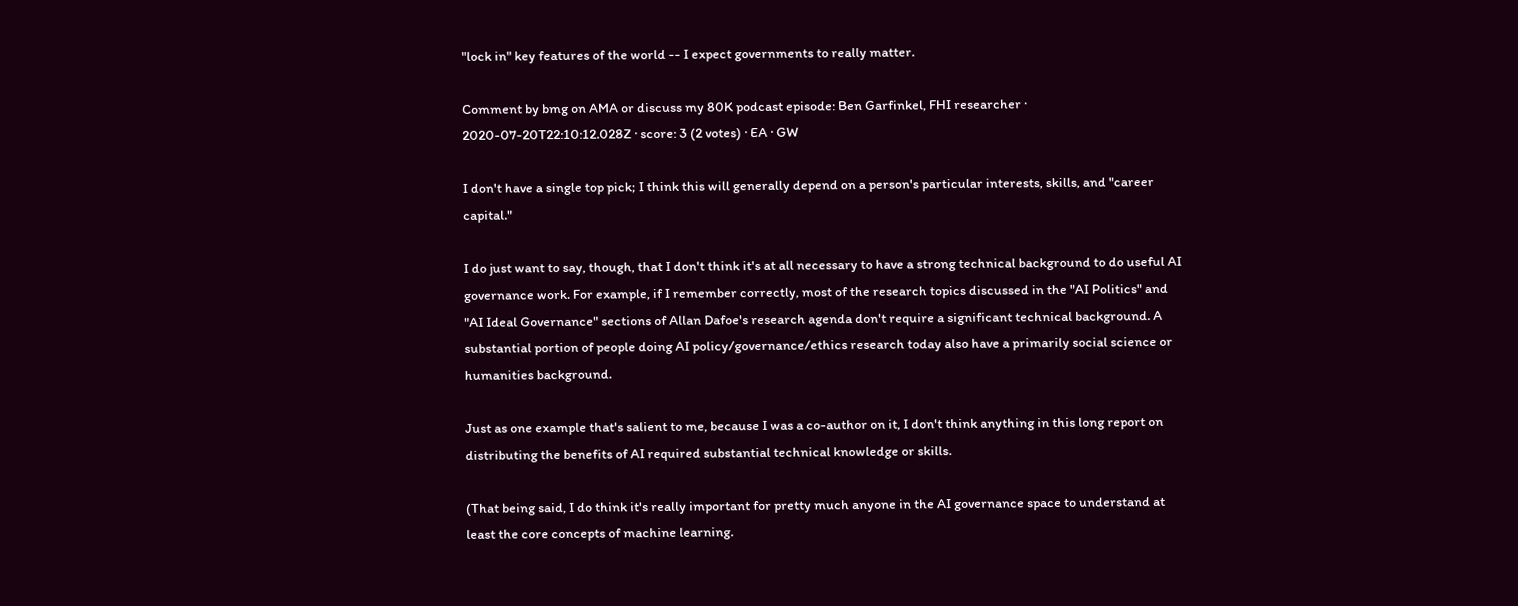"lock in" key features of the world -- I expect governments to really matter.

Comment by bmg on AMA or discuss my 80K podcast episode: Ben Garfinkel, FHI researcher · 2020-07-20T22:10:12.028Z · score: 3 (2 votes) · EA · GW

I don't have a single top pick; I think this will generally depend on a person's particular interests, skills, and "career capital."

I do just want to say, though, that I don't think it's at all necessary to have a strong technical background to do useful AI governance work. For example, if I remember correctly, most of the research topics discussed in the "AI Politics" and "AI Ideal Governance" sections of Allan Dafoe's research agenda don't require a significant technical background. A substantial portion of people doing AI policy/governance/ethics research today also have a primarily social science or humanities background.

Just as one example that's salient to me, because I was a co-author on it, I don't think anything in this long report on distributing the benefits of AI required substantial technical knowledge or skills.

(That being said, I do think it's really important for pretty much anyone in the AI governance space to understand at least the core concepts of machine learning.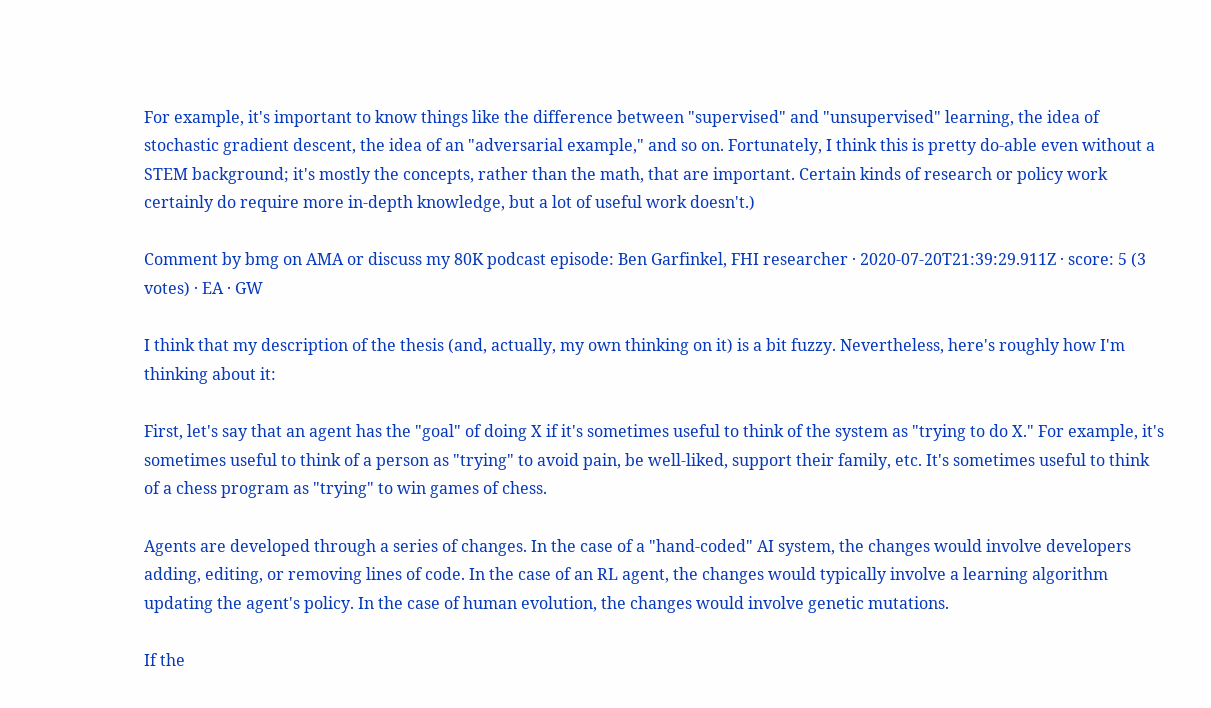For example, it's important to know things like the difference between "supervised" and "unsupervised" learning, the idea of stochastic gradient descent, the idea of an "adversarial example," and so on. Fortunately, I think this is pretty do-able even without a STEM background; it's mostly the concepts, rather than the math, that are important. Certain kinds of research or policy work certainly do require more in-depth knowledge, but a lot of useful work doesn't.)

Comment by bmg on AMA or discuss my 80K podcast episode: Ben Garfinkel, FHI researcher · 2020-07-20T21:39:29.911Z · score: 5 (3 votes) · EA · GW

I think that my description of the thesis (and, actually, my own thinking on it) is a bit fuzzy. Nevertheless, here's roughly how I'm thinking about it:

First, let's say that an agent has the "goal" of doing X if it's sometimes useful to think of the system as "trying to do X." For example, it's sometimes useful to think of a person as "trying" to avoid pain, be well-liked, support their family, etc. It's sometimes useful to think of a chess program as "trying" to win games of chess.

Agents are developed through a series of changes. In the case of a "hand-coded" AI system, the changes would involve developers adding, editing, or removing lines of code. In the case of an RL agent, the changes would typically involve a learning algorithm updating the agent's policy. In the case of human evolution, the changes would involve genetic mutations.

If the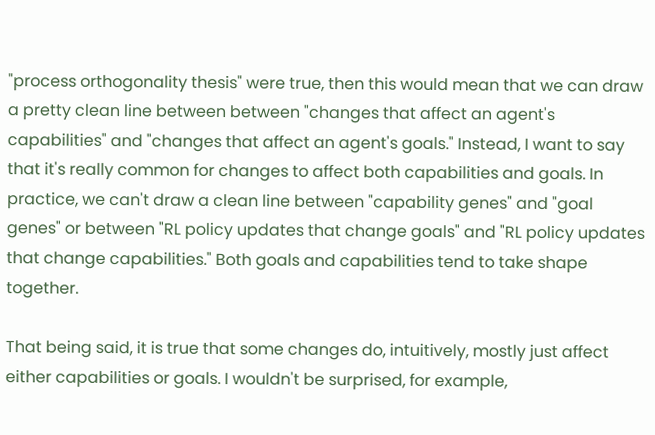"process orthogonality thesis" were true, then this would mean that we can draw a pretty clean line between between "changes that affect an agent's capabilities" and "changes that affect an agent's goals." Instead, I want to say that it's really common for changes to affect both capabilities and goals. In practice, we can't draw a clean line between "capability genes" and "goal genes" or between "RL policy updates that change goals" and "RL policy updates that change capabilities." Both goals and capabilities tend to take shape together.

That being said, it is true that some changes do, intuitively, mostly just affect either capabilities or goals. I wouldn't be surprised, for example,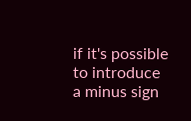if it's possible to introduce a minus sign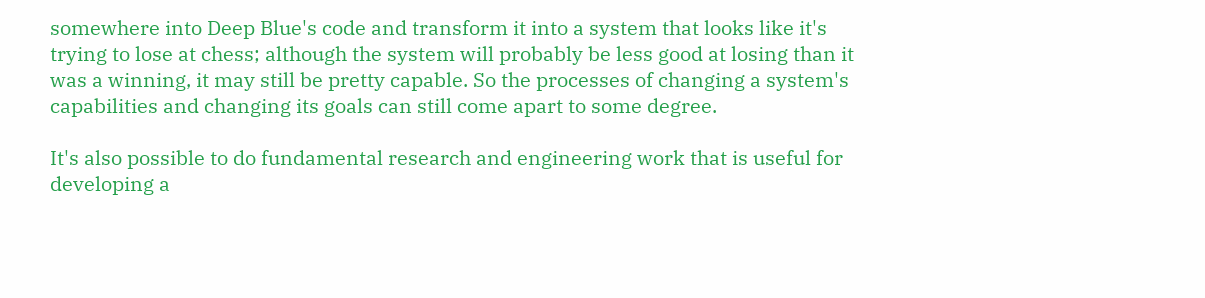somewhere into Deep Blue's code and transform it into a system that looks like it's trying to lose at chess; although the system will probably be less good at losing than it was a winning, it may still be pretty capable. So the processes of changing a system's capabilities and changing its goals can still come apart to some degree.

It's also possible to do fundamental research and engineering work that is useful for developing a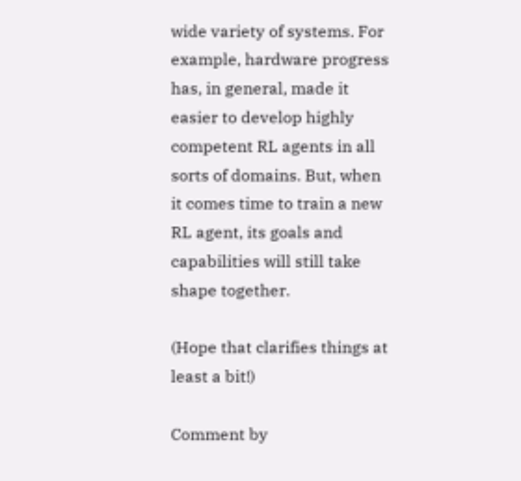wide variety of systems. For example, hardware progress has, in general, made it easier to develop highly competent RL agents in all sorts of domains. But, when it comes time to train a new RL agent, its goals and capabilities will still take shape together.

(Hope that clarifies things at least a bit!)

Comment by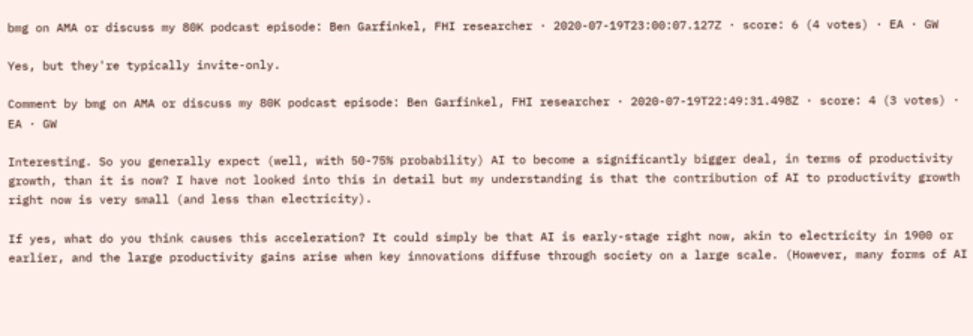bmg on AMA or discuss my 80K podcast episode: Ben Garfinkel, FHI researcher · 2020-07-19T23:00:07.127Z · score: 6 (4 votes) · EA · GW

Yes, but they're typically invite-only.

Comment by bmg on AMA or discuss my 80K podcast episode: Ben Garfinkel, FHI researcher · 2020-07-19T22:49:31.498Z · score: 4 (3 votes) · EA · GW

Interesting. So you generally expect (well, with 50-75% probability) AI to become a significantly bigger deal, in terms of productivity growth, than it is now? I have not looked into this in detail but my understanding is that the contribution of AI to productivity growth right now is very small (and less than electricity).

If yes, what do you think causes this acceleration? It could simply be that AI is early-stage right now, akin to electricity in 1900 or earlier, and the large productivity gains arise when key innovations diffuse through society on a large scale. (However, many forms of AI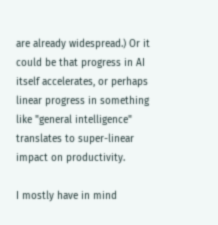are already widespread.) Or it could be that progress in AI itself accelerates, or perhaps linear progress in something like "general intelligence" translates to super-linear impact on productivity.

I mostly have in mind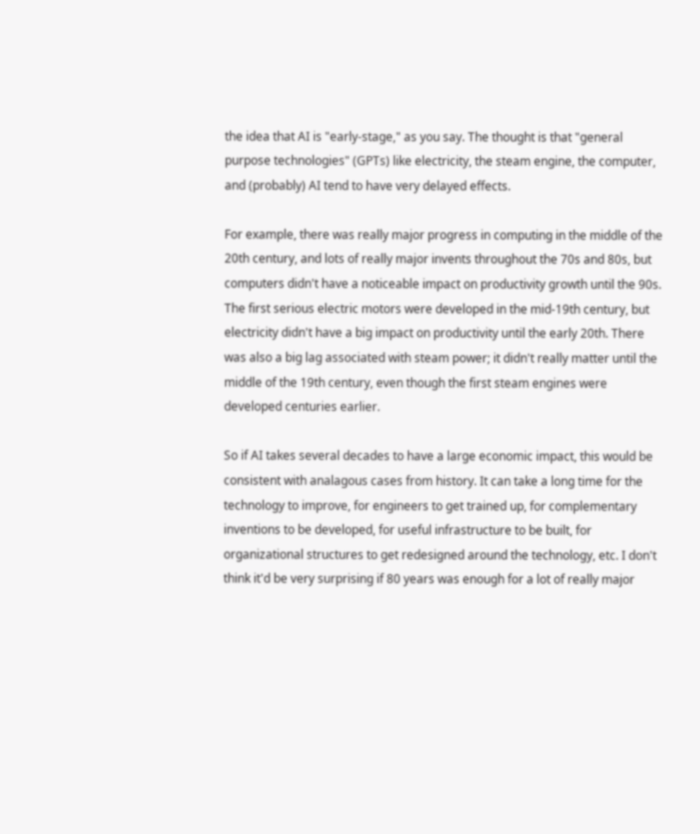the idea that AI is "early-stage," as you say. The thought is that "general purpose technologies" (GPTs) like electricity, the steam engine, the computer, and (probably) AI tend to have very delayed effects.

For example, there was really major progress in computing in the middle of the 20th century, and lots of really major invents throughout the 70s and 80s, but computers didn't have a noticeable impact on productivity growth until the 90s. The first serious electric motors were developed in the mid-19th century, but electricity didn't have a big impact on productivity until the early 20th. There was also a big lag associated with steam power; it didn't really matter until the middle of the 19th century, even though the first steam engines were developed centuries earlier.

So if AI takes several decades to have a large economic impact, this would be consistent with analagous cases from history. It can take a long time for the technology to improve, for engineers to get trained up, for complementary inventions to be developed, for useful infrastructure to be built, for organizational structures to get redesigned around the technology, etc. I don't think it'd be very surprising if 80 years was enough for a lot of really major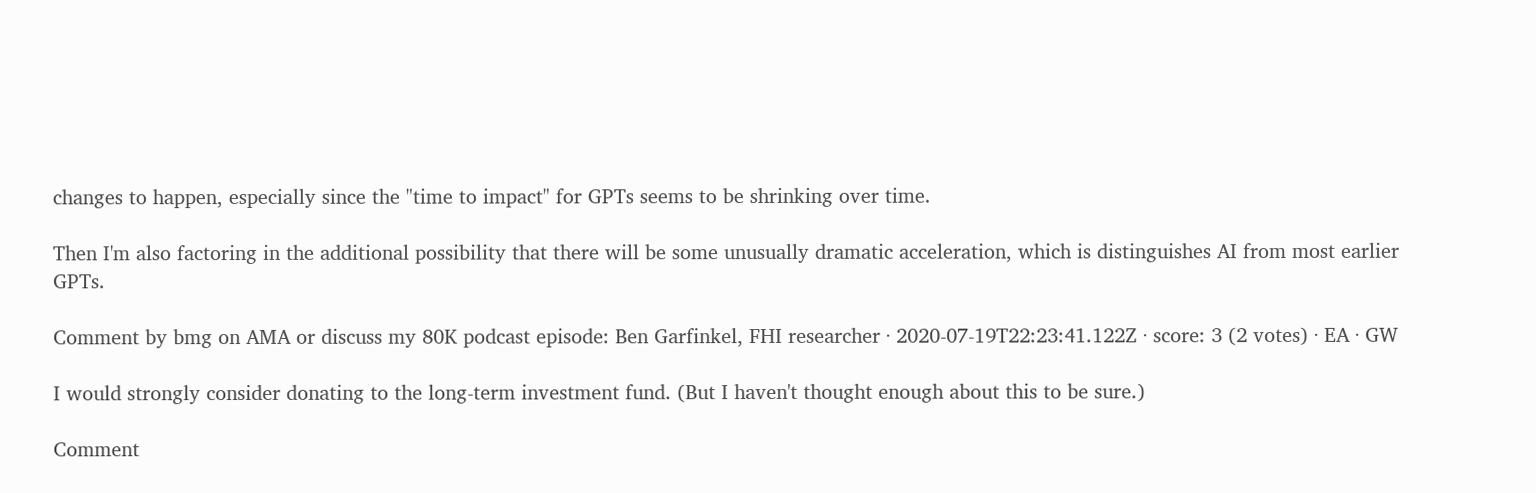changes to happen, especially since the "time to impact" for GPTs seems to be shrinking over time.

Then I'm also factoring in the additional possibility that there will be some unusually dramatic acceleration, which is distinguishes AI from most earlier GPTs.

Comment by bmg on AMA or discuss my 80K podcast episode: Ben Garfinkel, FHI researcher · 2020-07-19T22:23:41.122Z · score: 3 (2 votes) · EA · GW

I would strongly consider donating to the long-term investment fund. (But I haven't thought enough about this to be sure.)

Comment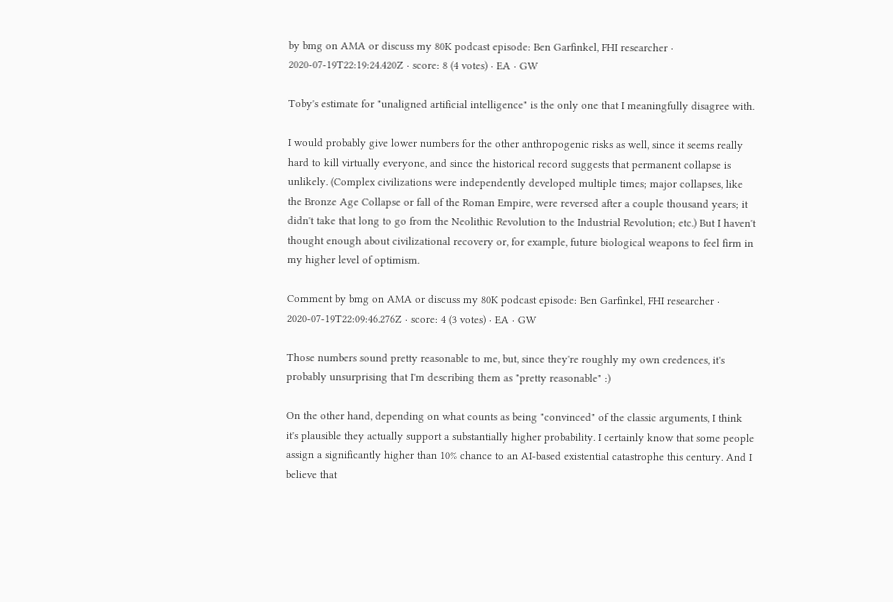by bmg on AMA or discuss my 80K podcast episode: Ben Garfinkel, FHI researcher · 2020-07-19T22:19:24.420Z · score: 8 (4 votes) · EA · GW

Toby's estimate for "unaligned artificial intelligence" is the only one that I meaningfully disagree with.

I would probably give lower numbers for the other anthropogenic risks as well, since it seems really hard to kill virtually everyone, and since the historical record suggests that permanent collapse is unlikely. (Complex civilizations were independently developed multiple times; major collapses, like the Bronze Age Collapse or fall of the Roman Empire, were reversed after a couple thousand years; it didn't take that long to go from the Neolithic Revolution to the Industrial Revolution; etc.) But I haven't thought enough about civilizational recovery or, for example, future biological weapons to feel firm in my higher level of optimism.

Comment by bmg on AMA or discuss my 80K podcast episode: Ben Garfinkel, FHI researcher · 2020-07-19T22:09:46.276Z · score: 4 (3 votes) · EA · GW

Those numbers sound pretty reasonable to me, but, since they're roughly my own credences, it's probably unsurprising that I'm describing them as "pretty reasonable" :)

On the other hand, depending on what counts as being "convinced" of the classic arguments, I think it's plausible they actually support a substantially higher probability. I certainly know that some people assign a significantly higher than 10% chance to an AI-based existential catastrophe this century. And I believe that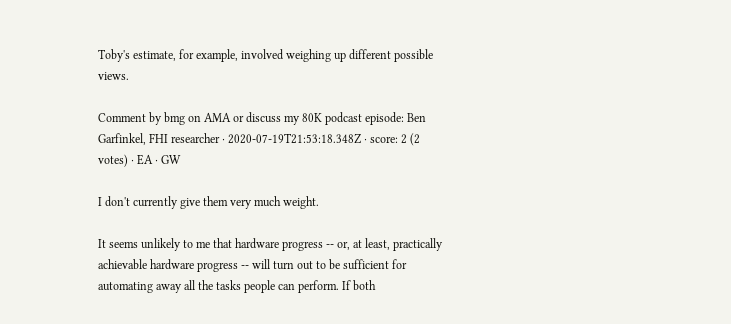Toby's estimate, for example, involved weighing up different possible views.

Comment by bmg on AMA or discuss my 80K podcast episode: Ben Garfinkel, FHI researcher · 2020-07-19T21:53:18.348Z · score: 2 (2 votes) · EA · GW

I don't currently give them very much weight.

It seems unlikely to me that hardware progress -- or, at least, practically achievable hardware progress -- will turn out to be sufficient for automating away all the tasks people can perform. If both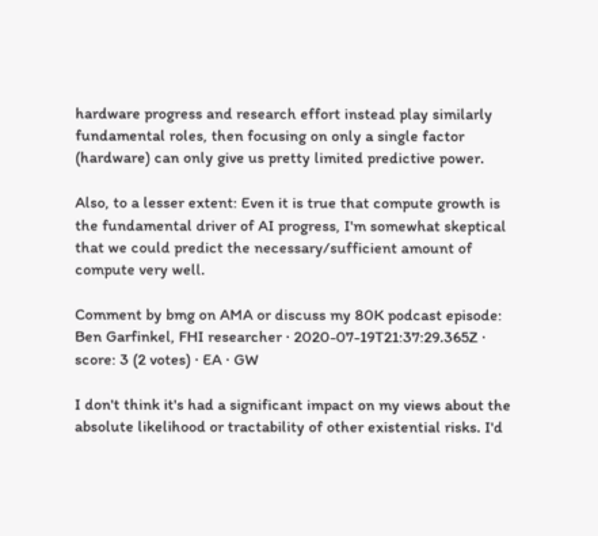hardware progress and research effort instead play similarly fundamental roles, then focusing on only a single factor (hardware) can only give us pretty limited predictive power.

Also, to a lesser extent: Even it is true that compute growth is the fundamental driver of AI progress, I'm somewhat skeptical that we could predict the necessary/sufficient amount of compute very well.

Comment by bmg on AMA or discuss my 80K podcast episode: Ben Garfinkel, FHI researcher · 2020-07-19T21:37:29.365Z · score: 3 (2 votes) · EA · GW

I don't think it's had a significant impact on my views about the absolute likelihood or tractability of other existential risks. I'd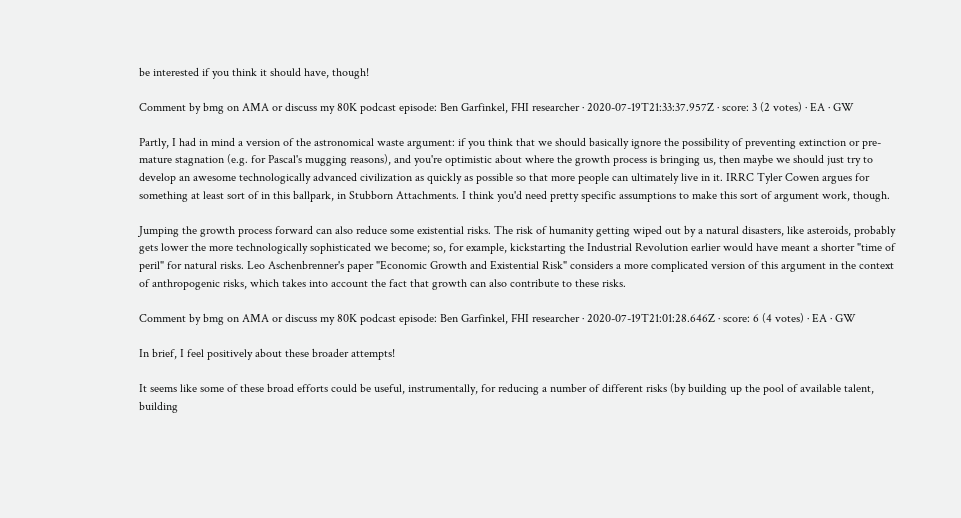be interested if you think it should have, though!

Comment by bmg on AMA or discuss my 80K podcast episode: Ben Garfinkel, FHI researcher · 2020-07-19T21:33:37.957Z · score: 3 (2 votes) · EA · GW

Partly, I had in mind a version of the astronomical waste argument: if you think that we should basically ignore the possibility of preventing extinction or pre-mature stagnation (e.g. for Pascal's mugging reasons), and you're optimistic about where the growth process is bringing us, then maybe we should just try to develop an awesome technologically advanced civilization as quickly as possible so that more people can ultimately live in it. IRRC Tyler Cowen argues for something at least sort of in this ballpark, in Stubborn Attachments. I think you'd need pretty specific assumptions to make this sort of argument work, though.

Jumping the growth process forward can also reduce some existential risks. The risk of humanity getting wiped out by a natural disasters, like asteroids, probably gets lower the more technologically sophisticated we become; so, for example, kickstarting the Industrial Revolution earlier would have meant a shorter "time of peril" for natural risks. Leo Aschenbrenner's paper "Economic Growth and Existential Risk" considers a more complicated version of this argument in the context of anthropogenic risks, which takes into account the fact that growth can also contribute to these risks.

Comment by bmg on AMA or discuss my 80K podcast episode: Ben Garfinkel, FHI researcher · 2020-07-19T21:01:28.646Z · score: 6 (4 votes) · EA · GW

In brief, I feel positively about these broader attempts!

It seems like some of these broad efforts could be useful, instrumentally, for reducing a number of different risks (by building up the pool of available talent, building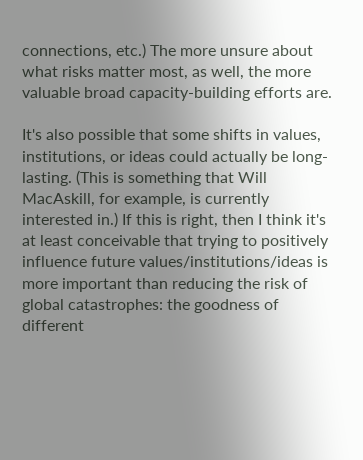connections, etc.) The more unsure about what risks matter most, as well, the more valuable broad capacity-building efforts are.

It's also possible that some shifts in values, institutions, or ideas could actually be long-lasting. (This is something that Will MacAskill, for example, is currently interested in.) If this is right, then I think it's at least conceivable that trying to positively influence future values/institutions/ideas is more important than reducing the risk of global catastrophes: the goodness of different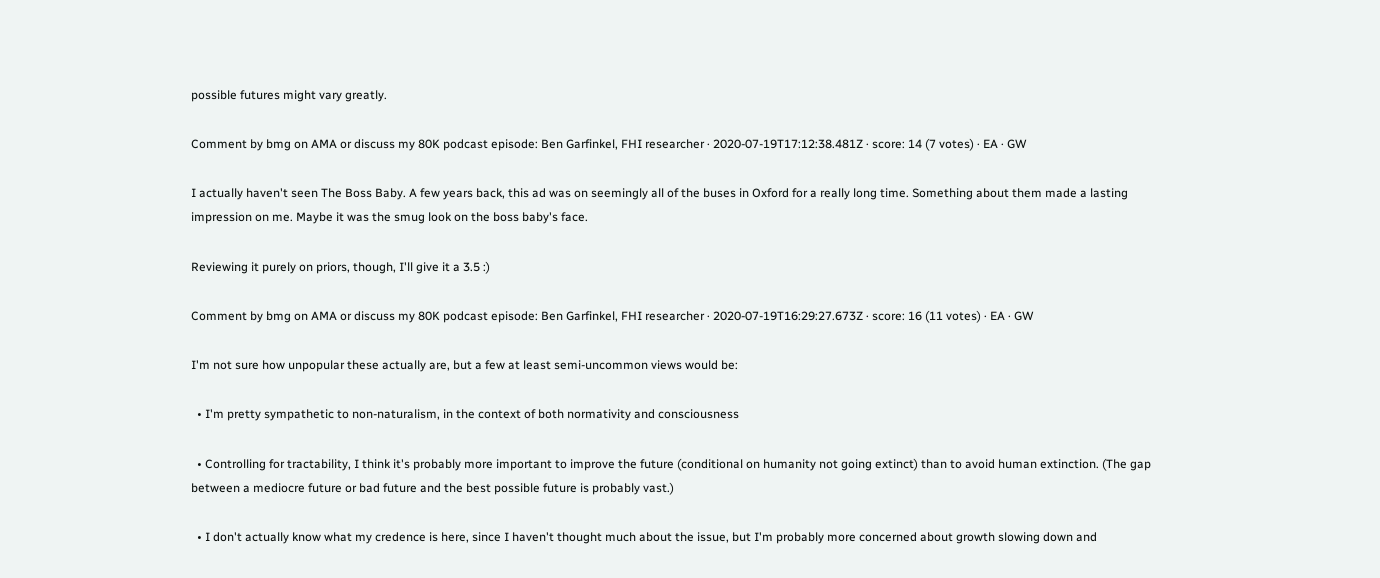possible futures might vary greatly.

Comment by bmg on AMA or discuss my 80K podcast episode: Ben Garfinkel, FHI researcher · 2020-07-19T17:12:38.481Z · score: 14 (7 votes) · EA · GW

I actually haven't seen The Boss Baby. A few years back, this ad was on seemingly all of the buses in Oxford for a really long time. Something about them made a lasting impression on me. Maybe it was the smug look on the boss baby's face.

Reviewing it purely on priors, though, I'll give it a 3.5 :)

Comment by bmg on AMA or discuss my 80K podcast episode: Ben Garfinkel, FHI researcher · 2020-07-19T16:29:27.673Z · score: 16 (11 votes) · EA · GW

I'm not sure how unpopular these actually are, but a few at least semi-uncommon views would be:

  • I'm pretty sympathetic to non-naturalism, in the context of both normativity and consciousness

  • Controlling for tractability, I think it's probably more important to improve the future (conditional on humanity not going extinct) than to avoid human extinction. (The gap between a mediocre future or bad future and the best possible future is probably vast.)

  • I don't actually know what my credence is here, since I haven't thought much about the issue, but I'm probably more concerned about growth slowing down and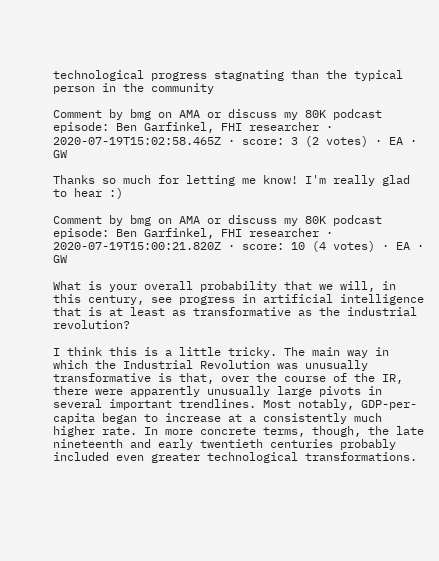technological progress stagnating than the typical person in the community

Comment by bmg on AMA or discuss my 80K podcast episode: Ben Garfinkel, FHI researcher · 2020-07-19T15:02:58.465Z · score: 3 (2 votes) · EA · GW

Thanks so much for letting me know! I'm really glad to hear :)

Comment by bmg on AMA or discuss my 80K podcast episode: Ben Garfinkel, FHI researcher · 2020-07-19T15:00:21.820Z · score: 10 (4 votes) · EA · GW

What is your overall probability that we will, in this century, see progress in artificial intelligence that is at least as transformative as the industrial revolution?

I think this is a little tricky. The main way in which the Industrial Revolution was unusually transformative is that, over the course of the IR, there were apparently unusually large pivots in several important trendlines. Most notably, GDP-per-capita began to increase at a consistently much higher rate. In more concrete terms, though, the late nineteenth and early twentieth centuries probably included even greater technological transformations.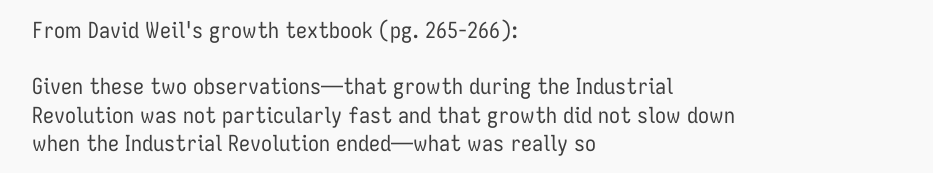From David Weil's growth textbook (pg. 265-266):

Given these two observations—that growth during the Industrial Revolution was not particularly fast and that growth did not slow down when the Industrial Revolution ended—what was really so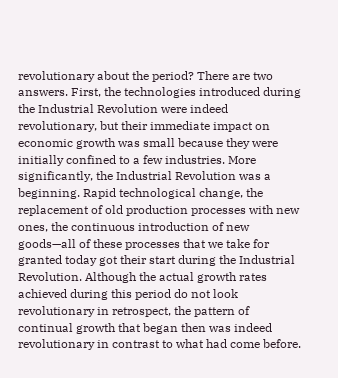revolutionary about the period? There are two answers. First, the technologies introduced during the Industrial Revolution were indeed revolutionary, but their immediate impact on economic growth was small because they were initially confined to a few industries. More significantly, the Industrial Revolution was a beginning. Rapid technological change, the replacement of old production processes with new ones, the continuous introduction of new goods—all of these processes that we take for granted today got their start during the Industrial Revolution. Although the actual growth rates achieved during this period do not look revolutionary in retrospect, the pattern of continual growth that began then was indeed revolutionary in contrast to what had come before.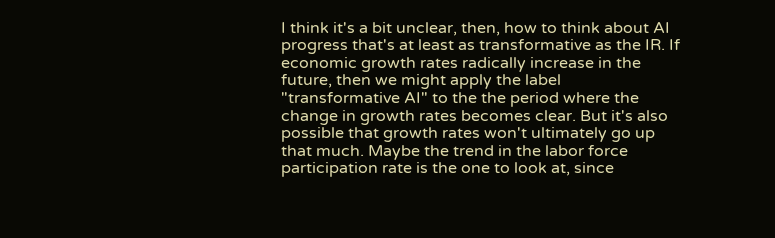I think it's a bit unclear, then, how to think about AI progress that's at least as transformative as the IR. If economic growth rates radically increase in the future, then we might apply the label "transformative AI" to the the period where the change in growth rates becomes clear. But it's also possible that growth rates won't ultimately go up that much. Maybe the trend in the labor force participation rate is the one to look at, since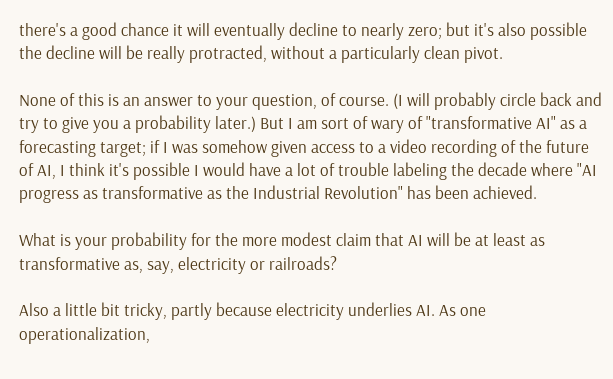there's a good chance it will eventually decline to nearly zero; but it's also possible the decline will be really protracted, without a particularly clean pivot.

None of this is an answer to your question, of course. (I will probably circle back and try to give you a probability later.) But I am sort of wary of "transformative AI" as a forecasting target; if I was somehow given access to a video recording of the future of AI, I think it's possible I would have a lot of trouble labeling the decade where "AI progress as transformative as the Industrial Revolution" has been achieved.

What is your probability for the more modest claim that AI will be at least as transformative as, say, electricity or railroads?

Also a little bit tricky, partly because electricity underlies AI. As one operationalization,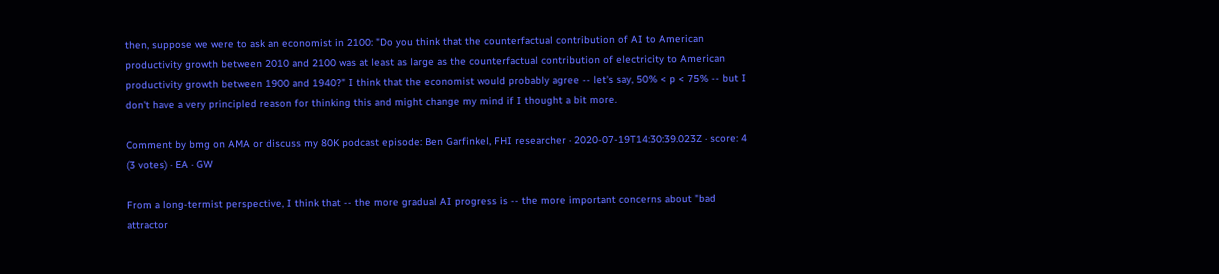then, suppose we were to ask an economist in 2100: "Do you think that the counterfactual contribution of AI to American productivity growth between 2010 and 2100 was at least as large as the counterfactual contribution of electricity to American productivity growth between 1900 and 1940?" I think that the economist would probably agree -- let's say, 50% < p < 75% -- but I don't have a very principled reason for thinking this and might change my mind if I thought a bit more.

Comment by bmg on AMA or discuss my 80K podcast episode: Ben Garfinkel, FHI researcher · 2020-07-19T14:30:39.023Z · score: 4 (3 votes) · EA · GW

From a long-termist perspective, I think that -- the more gradual AI progress is -- the more important concerns about "bad attractor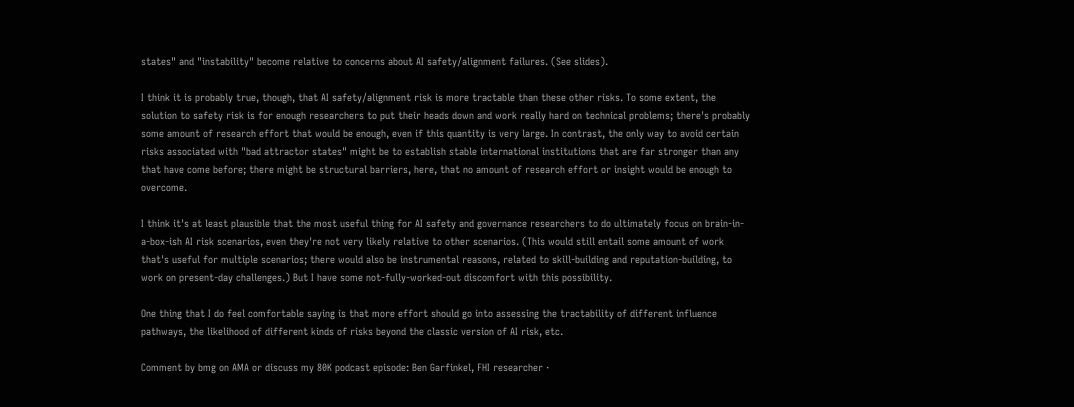states" and "instability" become relative to concerns about AI safety/alignment failures. (See slides).

I think it is probably true, though, that AI safety/alignment risk is more tractable than these other risks. To some extent, the solution to safety risk is for enough researchers to put their heads down and work really hard on technical problems; there's probably some amount of research effort that would be enough, even if this quantity is very large. In contrast, the only way to avoid certain risks associated with "bad attractor states" might be to establish stable international institutions that are far stronger than any that have come before; there might be structural barriers, here, that no amount of research effort or insight would be enough to overcome.

I think it's at least plausible that the most useful thing for AI safety and governance researchers to do ultimately focus on brain-in-a-box-ish AI risk scenarios, even they're not very likely relative to other scenarios. (This would still entail some amount of work that's useful for multiple scenarios; there would also be instrumental reasons, related to skill-building and reputation-building, to work on present-day challenges.) But I have some not-fully-worked-out discomfort with this possibility.

One thing that I do feel comfortable saying is that more effort should go into assessing the tractability of different influence pathways, the likelihood of different kinds of risks beyond the classic version of AI risk, etc.

Comment by bmg on AMA or discuss my 80K podcast episode: Ben Garfinkel, FHI researcher ·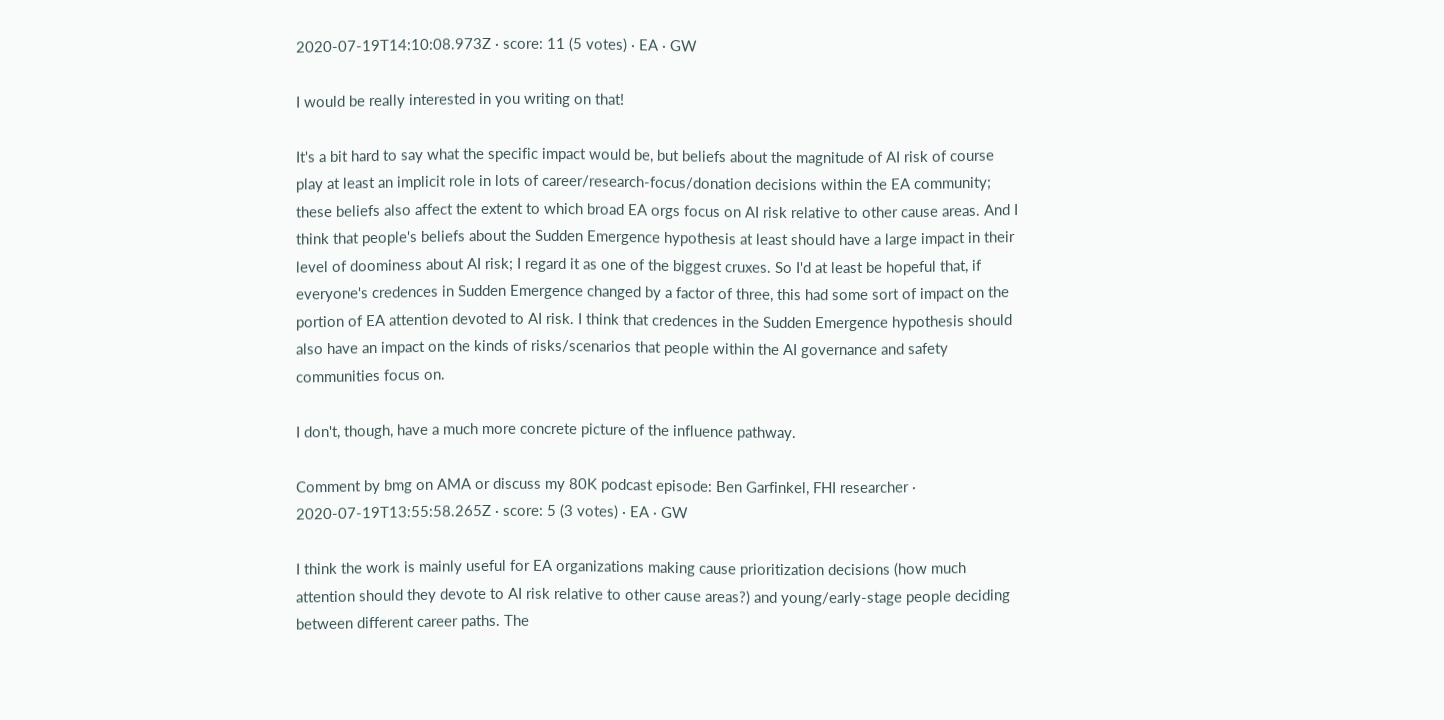2020-07-19T14:10:08.973Z · score: 11 (5 votes) · EA · GW

I would be really interested in you writing on that!

It's a bit hard to say what the specific impact would be, but beliefs about the magnitude of AI risk of course play at least an implicit role in lots of career/research-focus/donation decisions within the EA community; these beliefs also affect the extent to which broad EA orgs focus on AI risk relative to other cause areas. And I think that people's beliefs about the Sudden Emergence hypothesis at least should have a large impact in their level of doominess about AI risk; I regard it as one of the biggest cruxes. So I'd at least be hopeful that, if everyone's credences in Sudden Emergence changed by a factor of three, this had some sort of impact on the portion of EA attention devoted to AI risk. I think that credences in the Sudden Emergence hypothesis should also have an impact on the kinds of risks/scenarios that people within the AI governance and safety communities focus on.

I don't, though, have a much more concrete picture of the influence pathway.

Comment by bmg on AMA or discuss my 80K podcast episode: Ben Garfinkel, FHI researcher · 2020-07-19T13:55:58.265Z · score: 5 (3 votes) · EA · GW

I think the work is mainly useful for EA organizations making cause prioritization decisions (how much attention should they devote to AI risk relative to other cause areas?) and young/early-stage people deciding between different career paths. The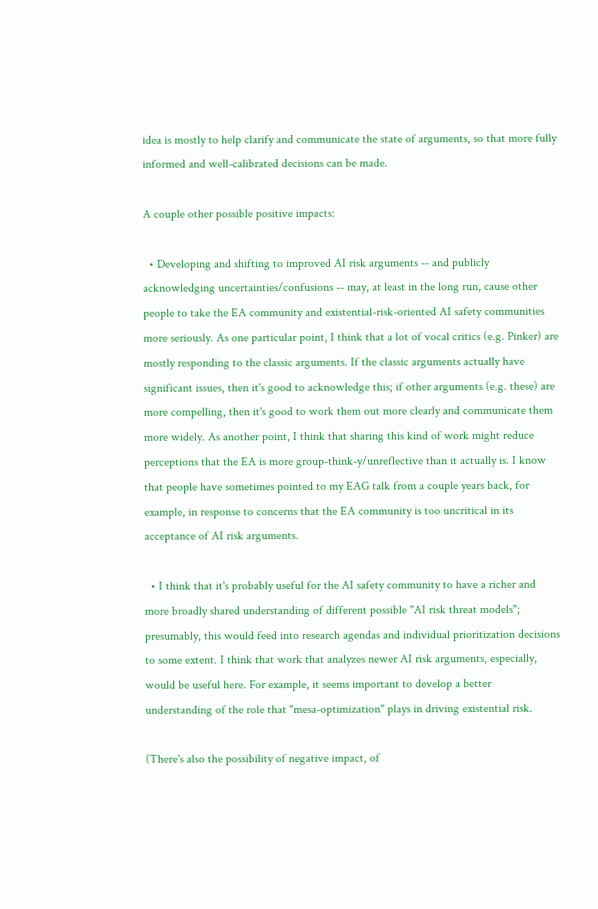idea is mostly to help clarify and communicate the state of arguments, so that more fully informed and well-calibrated decisions can be made.

A couple other possible positive impacts:

  • Developing and shifting to improved AI risk arguments -- and publicly acknowledging uncertainties/confusions -- may, at least in the long run, cause other people to take the EA community and existential-risk-oriented AI safety communities more seriously. As one particular point, I think that a lot of vocal critics (e.g. Pinker) are mostly responding to the classic arguments. If the classic arguments actually have significant issues, then it's good to acknowledge this; if other arguments (e.g. these) are more compelling, then it's good to work them out more clearly and communicate them more widely. As another point, I think that sharing this kind of work might reduce perceptions that the EA is more group-think-y/unreflective than it actually is. I know that people have sometimes pointed to my EAG talk from a couple years back, for example, in response to concerns that the EA community is too uncritical in its acceptance of AI risk arguments.

  • I think that it's probably useful for the AI safety community to have a richer and more broadly shared understanding of different possible "AI risk threat models"; presumably, this would feed into research agendas and individual prioritization decisions to some extent. I think that work that analyzes newer AI risk arguments, especially, would be useful here. For example, it seems important to develop a better understanding of the role that "mesa-optimization" plays in driving existential risk.

(There's also the possibility of negative impact, of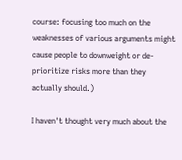course: focusing too much on the weaknesses of various arguments might cause people to downweight or de-prioritize risks more than they actually should.)

I haven't thought very much about the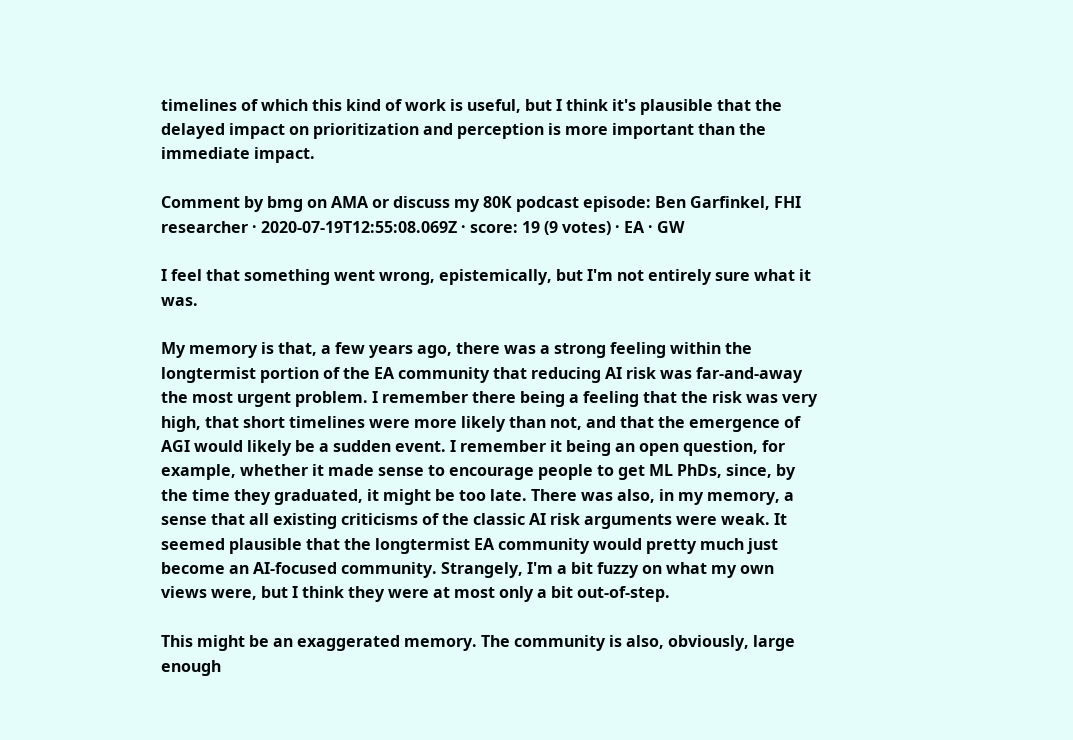timelines of which this kind of work is useful, but I think it's plausible that the delayed impact on prioritization and perception is more important than the immediate impact.

Comment by bmg on AMA or discuss my 80K podcast episode: Ben Garfinkel, FHI researcher · 2020-07-19T12:55:08.069Z · score: 19 (9 votes) · EA · GW

I feel that something went wrong, epistemically, but I'm not entirely sure what it was.

My memory is that, a few years ago, there was a strong feeling within the longtermist portion of the EA community that reducing AI risk was far-and-away the most urgent problem. I remember there being a feeling that the risk was very high, that short timelines were more likely than not, and that the emergence of AGI would likely be a sudden event. I remember it being an open question, for example, whether it made sense to encourage people to get ML PhDs, since, by the time they graduated, it might be too late. There was also, in my memory, a sense that all existing criticisms of the classic AI risk arguments were weak. It seemed plausible that the longtermist EA community would pretty much just become an AI-focused community. Strangely, I'm a bit fuzzy on what my own views were, but I think they were at most only a bit out-of-step.

This might be an exaggerated memory. The community is also, obviously, large enough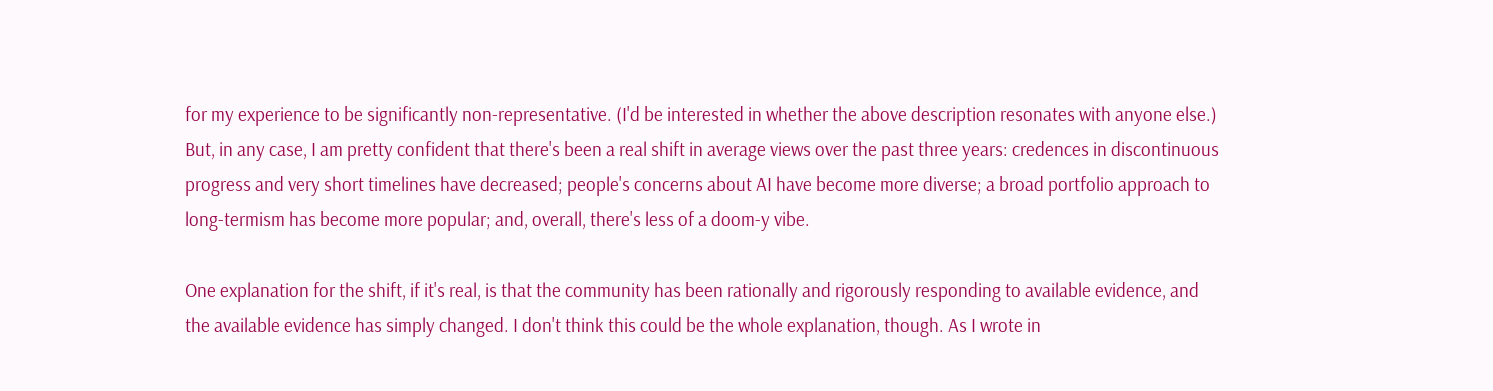for my experience to be significantly non-representative. (I'd be interested in whether the above description resonates with anyone else.) But, in any case, I am pretty confident that there's been a real shift in average views over the past three years: credences in discontinuous progress and very short timelines have decreased; people's concerns about AI have become more diverse; a broad portfolio approach to long-termism has become more popular; and, overall, there's less of a doom-y vibe.

One explanation for the shift, if it's real, is that the community has been rationally and rigorously responding to available evidence, and the available evidence has simply changed. I don't think this could be the whole explanation, though. As I wrote in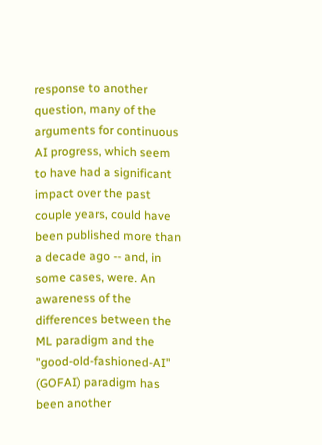response to another question, many of the arguments for continuous AI progress, which seem to have had a significant impact over the past couple years, could have been published more than a decade ago -- and, in some cases, were. An awareness of the differences between the ML paradigm and the "good-old-fashioned-AI" (GOFAI) paradigm has been another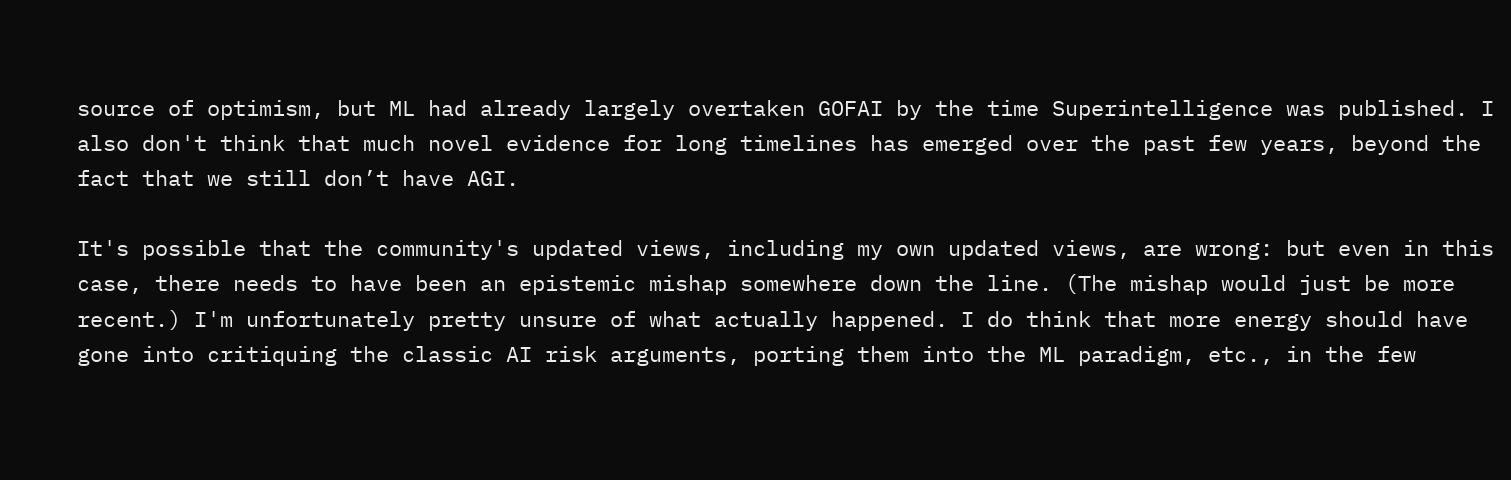source of optimism, but ML had already largely overtaken GOFAI by the time Superintelligence was published. I also don't think that much novel evidence for long timelines has emerged over the past few years, beyond the fact that we still don’t have AGI.

It's possible that the community's updated views, including my own updated views, are wrong: but even in this case, there needs to have been an epistemic mishap somewhere down the line. (The mishap would just be more recent.) I'm unfortunately pretty unsure of what actually happened. I do think that more energy should have gone into critiquing the classic AI risk arguments, porting them into the ML paradigm, etc., in the few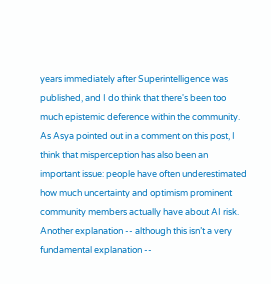years immediately after Superintelligence was published, and I do think that there's been too much epistemic deference within the community. As Asya pointed out in a comment on this post, I think that misperception has also been an important issue: people have often underestimated how much uncertainty and optimism prominent community members actually have about AI risk. Another explanation -- although this isn’t a very fundamental explanation --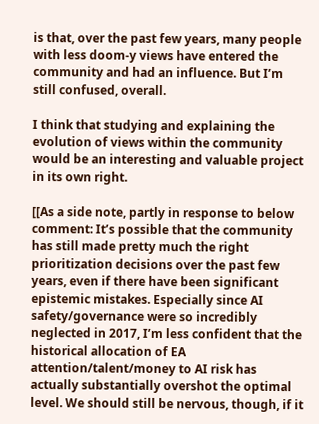is that, over the past few years, many people with less doom-y views have entered the community and had an influence. But I’m still confused, overall.

I think that studying and explaining the evolution of views within the community would be an interesting and valuable project in its own right.

[[As a side note, partly in response to below comment: It’s possible that the community has still made pretty much the right prioritization decisions over the past few years, even if there have been significant epistemic mistakes. Especially since AI safety/governance were so incredibly neglected in 2017, I’m less confident that the historical allocation of EA attention/talent/money to AI risk has actually substantially overshot the optimal level. We should still be nervous, though, if it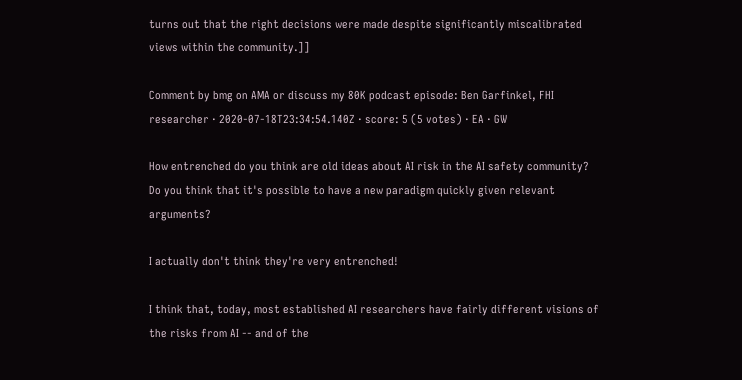turns out that the right decisions were made despite significantly miscalibrated views within the community.]]

Comment by bmg on AMA or discuss my 80K podcast episode: Ben Garfinkel, FHI researcher · 2020-07-18T23:34:54.140Z · score: 5 (5 votes) · EA · GW

How entrenched do you think are old ideas about AI risk in the AI safety community? Do you think that it's possible to have a new paradigm quickly given relevant arguments?

I actually don't think they're very entrenched!

I think that, today, most established AI researchers have fairly different visions of the risks from AI -- and of the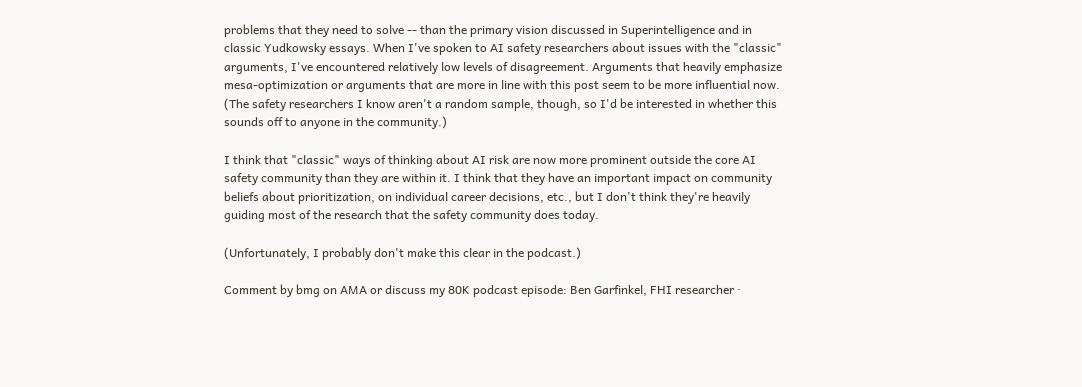problems that they need to solve -- than the primary vision discussed in Superintelligence and in classic Yudkowsky essays. When I've spoken to AI safety researchers about issues with the "classic" arguments, I've encountered relatively low levels of disagreement. Arguments that heavily emphasize mesa-optimization or arguments that are more in line with this post seem to be more influential now. (The safety researchers I know aren't a random sample, though, so I'd be interested in whether this sounds off to anyone in the community.)

I think that "classic" ways of thinking about AI risk are now more prominent outside the core AI safety community than they are within it. I think that they have an important impact on community beliefs about prioritization, on individual career decisions, etc., but I don't think they're heavily guiding most of the research that the safety community does today.

(Unfortunately, I probably don't make this clear in the podcast.)

Comment by bmg on AMA or discuss my 80K podcast episode: Ben Garfinkel, FHI researcher ·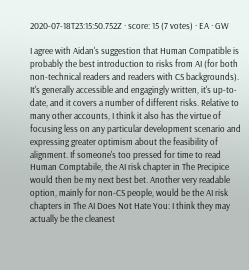2020-07-18T23:15:50.752Z · score: 15 (7 votes) · EA · GW

I agree with Aidan's suggestion that Human Compatible is probably the best introduction to risks from AI (for both non-technical readers and readers with CS backgrounds). It's generally accessible and engagingly written, it's up-to-date, and it covers a number of different risks. Relative to many other accounts, I think it also has the virtue of focusing less on any particular development scenario and expressing greater optimism about the feasibility of alignment. If someone's too pressed for time to read Human Comptabile, the AI risk chapter in The Precipice would then be my next best bet. Another very readable option, mainly for non-CS people, would be the AI risk chapters in The AI Does Not Hate You: I think they may actually be the cleanest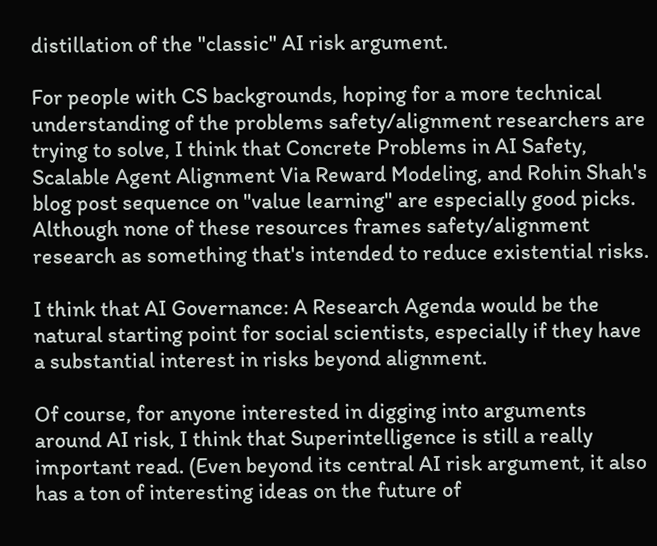distillation of the "classic" AI risk argument.

For people with CS backgrounds, hoping for a more technical understanding of the problems safety/alignment researchers are trying to solve, I think that Concrete Problems in AI Safety, Scalable Agent Alignment Via Reward Modeling, and Rohin Shah's blog post sequence on "value learning" are especially good picks. Although none of these resources frames safety/alignment research as something that's intended to reduce existential risks.

I think that AI Governance: A Research Agenda would be the natural starting point for social scientists, especially if they have a substantial interest in risks beyond alignment.

Of course, for anyone interested in digging into arguments around AI risk, I think that Superintelligence is still a really important read. (Even beyond its central AI risk argument, it also has a ton of interesting ideas on the future of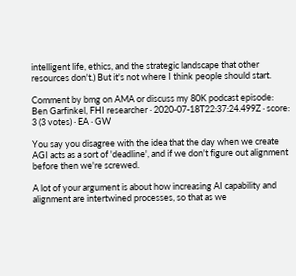intelligent life, ethics, and the strategic landscape that other resources don't.) But it's not where I think people should start.

Comment by bmg on AMA or discuss my 80K podcast episode: Ben Garfinkel, FHI researcher · 2020-07-18T22:37:24.499Z · score: 3 (3 votes) · EA · GW

You say you disagree with the idea that the day when we create AGI acts as a sort of 'deadline', and if we don't figure out alignment before then we're screwed.

A lot of your argument is about how increasing AI capability and alignment are intertwined processes, so that as we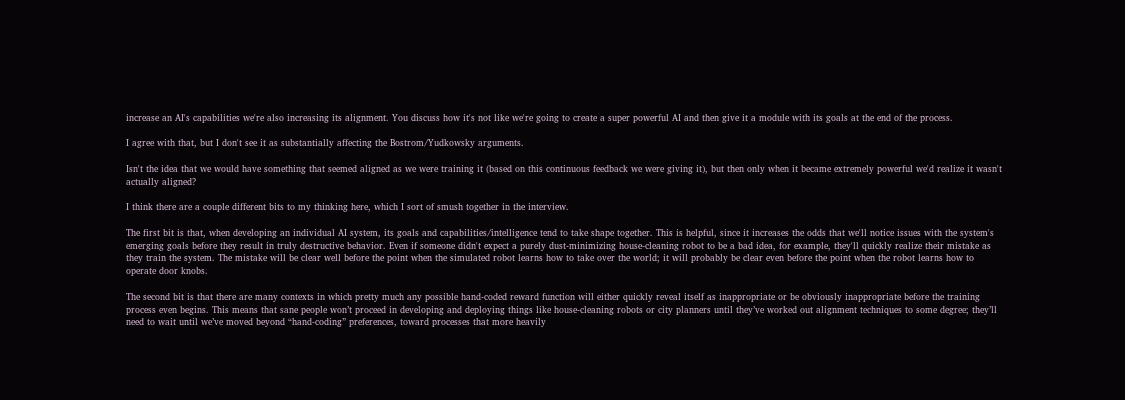increase an AI's capabilities we're also increasing its alignment. You discuss how it's not like we're going to create a super powerful AI and then give it a module with its goals at the end of the process.

I agree with that, but I don't see it as substantially affecting the Bostrom/Yudkowsky arguments.

Isn't the idea that we would have something that seemed aligned as we were training it (based on this continuous feedback we were giving it), but then only when it became extremely powerful we'd realize it wasn't actually aligned?

I think there are a couple different bits to my thinking here, which I sort of smush together in the interview.

The first bit is that, when developing an individual AI system, its goals and capabilities/intelligence tend to take shape together. This is helpful, since it increases the odds that we'll notice issues with the system's emerging goals before they result in truly destructive behavior. Even if someone didn't expect a purely dust-minimizing house-cleaning robot to be a bad idea, for example, they'll quickly realize their mistake as they train the system. The mistake will be clear well before the point when the simulated robot learns how to take over the world; it will probably be clear even before the point when the robot learns how to operate door knobs.

The second bit is that there are many contexts in which pretty much any possible hand-coded reward function will either quickly reveal itself as inappropriate or be obviously inappropriate before the training process even begins. This means that sane people won’t proceed in developing and deploying things like house-cleaning robots or city planners until they’ve worked out alignment techniques to some degree; they’ll need to wait until we’ve moved beyond “hand-coding” preferences, toward processes that more heavily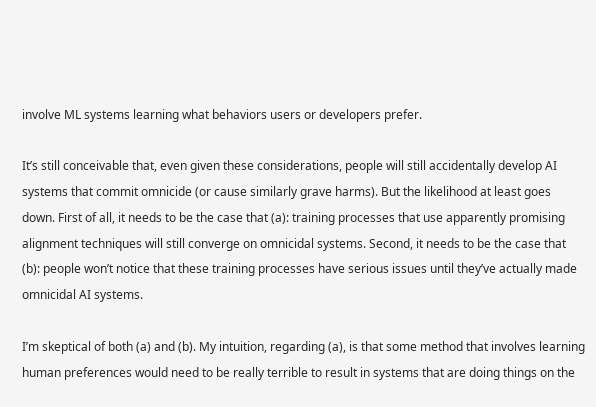involve ML systems learning what behaviors users or developers prefer.

It’s still conceivable that, even given these considerations, people will still accidentally develop AI systems that commit omnicide (or cause similarly grave harms). But the likelihood at least goes down. First of all, it needs to be the case that (a): training processes that use apparently promising alignment techniques will still converge on omnicidal systems. Second, it needs to be the case that (b): people won’t notice that these training processes have serious issues until they’ve actually made omnicidal AI systems.

I’m skeptical of both (a) and (b). My intuition, regarding (a), is that some method that involves learning human preferences would need to be really terrible to result in systems that are doing things on the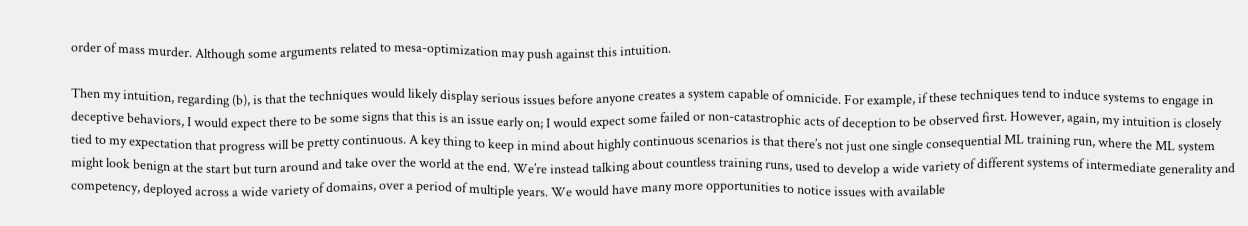order of mass murder. Although some arguments related to mesa-optimization may push against this intuition.

Then my intuition, regarding (b), is that the techniques would likely display serious issues before anyone creates a system capable of omnicide. For example, if these techniques tend to induce systems to engage in deceptive behaviors, I would expect there to be some signs that this is an issue early on; I would expect some failed or non-catastrophic acts of deception to be observed first. However, again, my intuition is closely tied to my expectation that progress will be pretty continuous. A key thing to keep in mind about highly continuous scenarios is that there’s not just one single consequential ML training run, where the ML system might look benign at the start but turn around and take over the world at the end. We’re instead talking about countless training runs, used to develop a wide variety of different systems of intermediate generality and competency, deployed across a wide variety of domains, over a period of multiple years. We would have many more opportunities to notice issues with available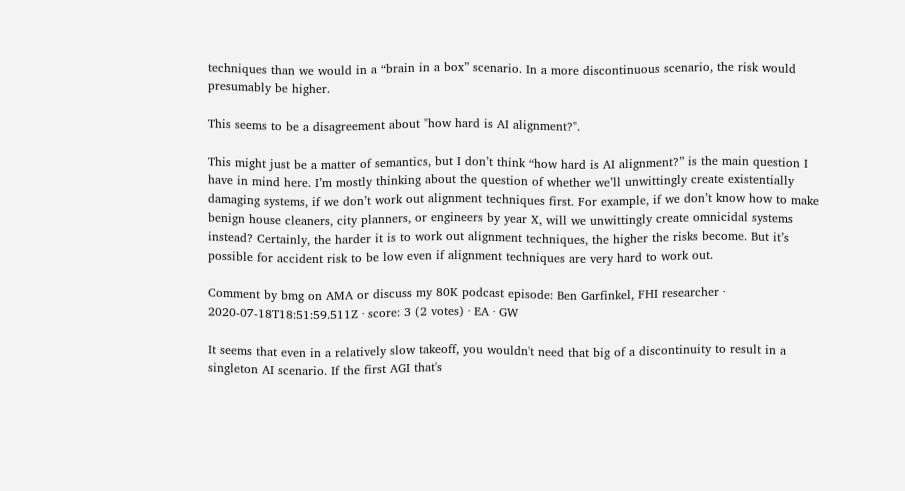techniques than we would in a “brain in a box” scenario. In a more discontinuous scenario, the risk would presumably be higher.

This seems to be a disagreement about "how hard is AI alignment?".

This might just be a matter of semantics, but I don’t think “how hard is AI alignment?” is the main question I have in mind here. I’m mostly thinking about the question of whether we’ll unwittingly create existentially damaging systems, if we don’t work out alignment techniques first. For example, if we don’t know how to make benign house cleaners, city planners, or engineers by year X, will we unwittingly create omnicidal systems instead? Certainly, the harder it is to work out alignment techniques, the higher the risks become. But it’s possible for accident risk to be low even if alignment techniques are very hard to work out.

Comment by bmg on AMA or discuss my 80K podcast episode: Ben Garfinkel, FHI researcher · 2020-07-18T18:51:59.511Z · score: 3 (2 votes) · EA · GW

It seems that even in a relatively slow takeoff, you wouldn't need that big of a discontinuity to result in a singleton AI scenario. If the first AGI that's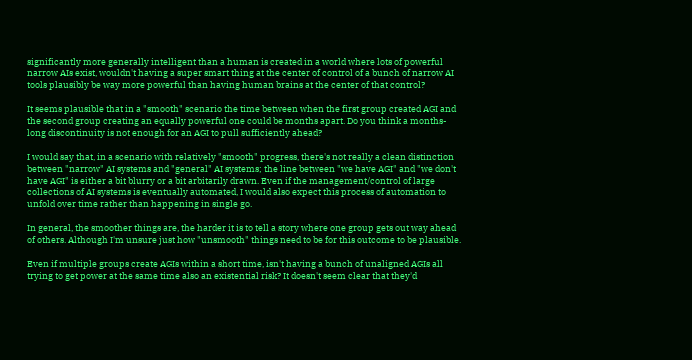significantly more generally intelligent than a human is created in a world where lots of powerful narrow AIs exist, wouldn't having a super smart thing at the center of control of a bunch of narrow AI tools plausibly be way more powerful than having human brains at the center of that control?

It seems plausible that in a "smooth" scenario the time between when the first group created AGI and the second group creating an equally powerful one could be months apart. Do you think a months-long discontinuity is not enough for an AGI to pull sufficiently ahead?

I would say that, in a scenario with relatively "smooth" progress, there's not really a clean distinction between "narrow" AI systems and "general" AI systems; the line between "we have AGI" and "we don't have AGI" is either a bit blurry or a bit arbitarily drawn. Even if the management/control of large collections of AI systems is eventually automated, I would also expect this process of automation to unfold over time rather than happening in single go.

In general, the smoother things are, the harder it is to tell a story where one group gets out way ahead of others. Although I'm unsure just how "unsmooth" things need to be for this outcome to be plausible.

Even if multiple groups create AGIs within a short time, isn't having a bunch of unaligned AGIs all trying to get power at the same time also an existential risk? It doesn't seem clear that they'd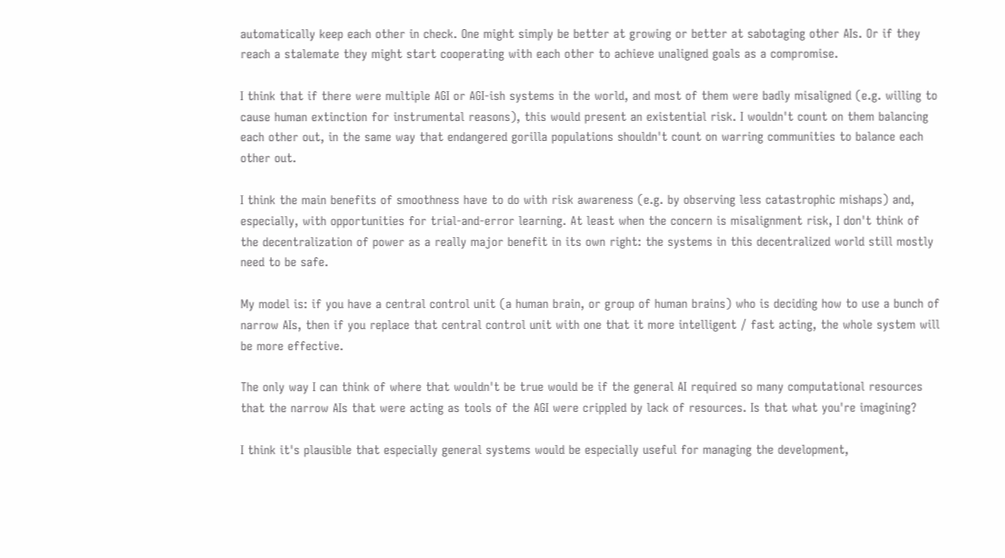automatically keep each other in check. One might simply be better at growing or better at sabotaging other AIs. Or if they reach a stalemate they might start cooperating with each other to achieve unaligned goals as a compromise.

I think that if there were multiple AGI or AGI-ish systems in the world, and most of them were badly misaligned (e.g. willing to cause human extinction for instrumental reasons), this would present an existential risk. I wouldn't count on them balancing each other out, in the same way that endangered gorilla populations shouldn't count on warring communities to balance each other out.

I think the main benefits of smoothness have to do with risk awareness (e.g. by observing less catastrophic mishaps) and, especially, with opportunities for trial-and-error learning. At least when the concern is misalignment risk, I don't think of the decentralization of power as a really major benefit in its own right: the systems in this decentralized world still mostly need to be safe.

My model is: if you have a central control unit (a human brain, or group of human brains) who is deciding how to use a bunch of narrow AIs, then if you replace that central control unit with one that it more intelligent / fast acting, the whole system will be more effective.

The only way I can think of where that wouldn't be true would be if the general AI required so many computational resources that the narrow AIs that were acting as tools of the AGI were crippled by lack of resources. Is that what you're imagining?

I think it's plausible that especially general systems would be especially useful for managing the development,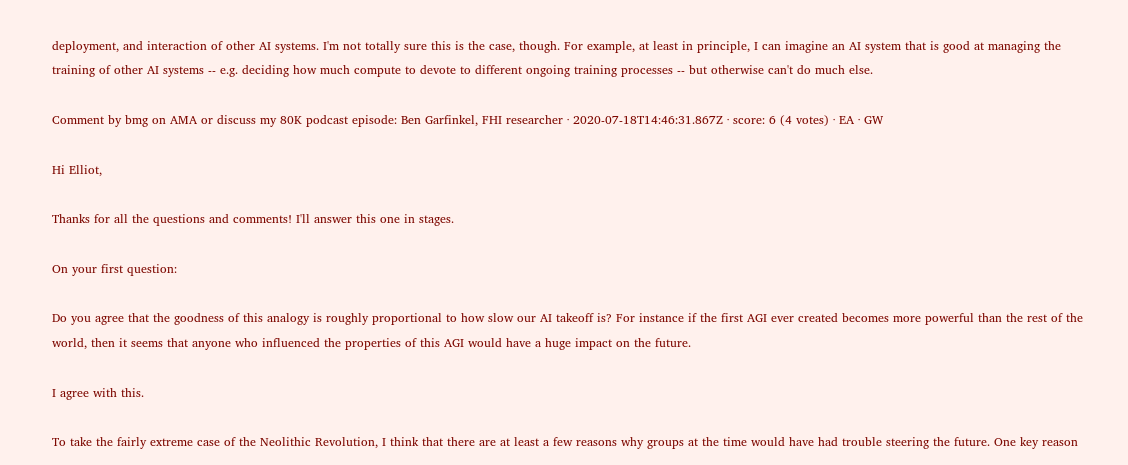deployment, and interaction of other AI systems. I'm not totally sure this is the case, though. For example, at least in principle, I can imagine an AI system that is good at managing the training of other AI systems -- e.g. deciding how much compute to devote to different ongoing training processes -- but otherwise can't do much else.

Comment by bmg on AMA or discuss my 80K podcast episode: Ben Garfinkel, FHI researcher · 2020-07-18T14:46:31.867Z · score: 6 (4 votes) · EA · GW

Hi Elliot,

Thanks for all the questions and comments! I'll answer this one in stages.

On your first question:

Do you agree that the goodness of this analogy is roughly proportional to how slow our AI takeoff is? For instance if the first AGI ever created becomes more powerful than the rest of the world, then it seems that anyone who influenced the properties of this AGI would have a huge impact on the future.

I agree with this.

To take the fairly extreme case of the Neolithic Revolution, I think that there are at least a few reasons why groups at the time would have had trouble steering the future. One key reason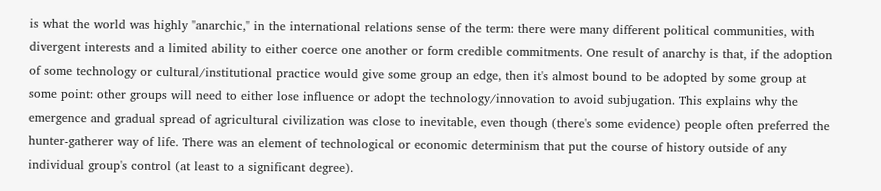is what the world was highly "anarchic," in the international relations sense of the term: there were many different political communities, with divergent interests and a limited ability to either coerce one another or form credible commitments. One result of anarchy is that, if the adoption of some technology or cultural/institutional practice would give some group an edge, then it's almost bound to be adopted by some group at some point: other groups will need to either lose influence or adopt the technology/innovation to avoid subjugation. This explains why the emergence and gradual spread of agricultural civilization was close to inevitable, even though (there's some evidence) people often preferred the hunter-gatherer way of life. There was an element of technological or economic determinism that put the course of history outside of any individual group's control (at least to a significant degree).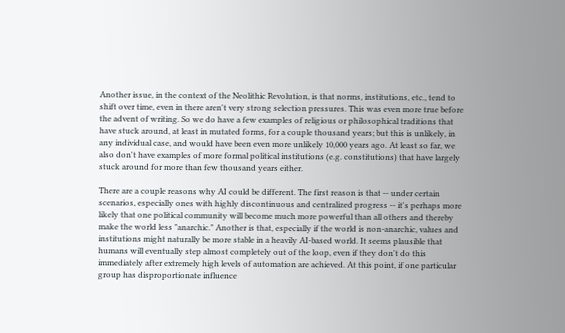Another issue, in the context of the Neolithic Revolution, is that norms, institutions, etc., tend to shift over time, even in there aren't very strong selection pressures. This was even more true before the advent of writing. So we do have a few examples of religious or philosophical traditions that have stuck around, at least in mutated forms, for a couple thousand years; but this is unlikely, in any individual case, and would have been even more unlikely 10,000 years ago. At least so far, we also don't have examples of more formal political institutions (e.g. constitutions) that have largely stuck around for more than few thousand years either.

There are a couple reasons why AI could be different. The first reason is that -- under certain scenarios, especially ones with highly discontinuous and centralized progress -- it's perhaps more likely that one political community will become much more powerful than all others and thereby make the world less "anarchic." Another is that, especially if the world is non-anarchic, values and institutions might naturally be more stable in a heavily AI-based world. It seems plausible that humans will eventually step almost completely out of the loop, even if they don't do this immediately after extremely high levels of automation are achieved. At this point, if one particular group has disproportionate influence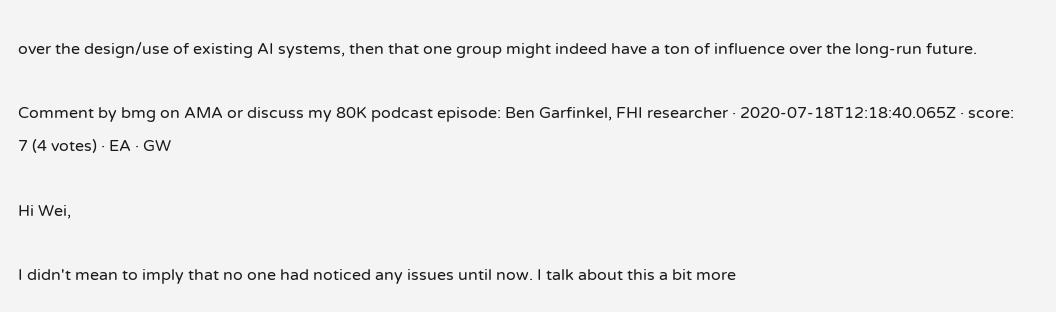over the design/use of existing AI systems, then that one group might indeed have a ton of influence over the long-run future.

Comment by bmg on AMA or discuss my 80K podcast episode: Ben Garfinkel, FHI researcher · 2020-07-18T12:18:40.065Z · score: 7 (4 votes) · EA · GW

Hi Wei,

I didn't mean to imply that no one had noticed any issues until now. I talk about this a bit more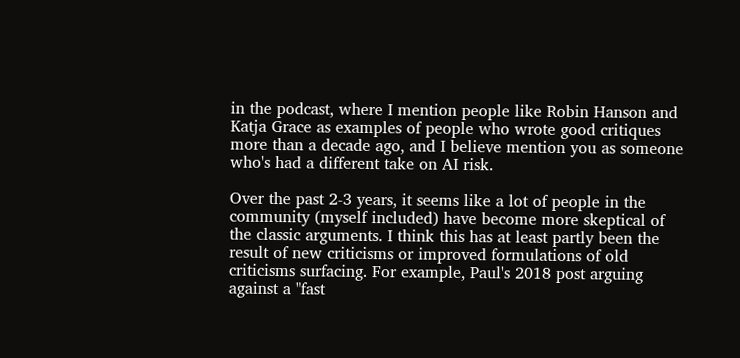in the podcast, where I mention people like Robin Hanson and Katja Grace as examples of people who wrote good critiques more than a decade ago, and I believe mention you as someone who's had a different take on AI risk.

Over the past 2-3 years, it seems like a lot of people in the community (myself included) have become more skeptical of the classic arguments. I think this has at least partly been the result of new criticisms or improved formulations of old criticisms surfacing. For example, Paul's 2018 post arguing against a "fast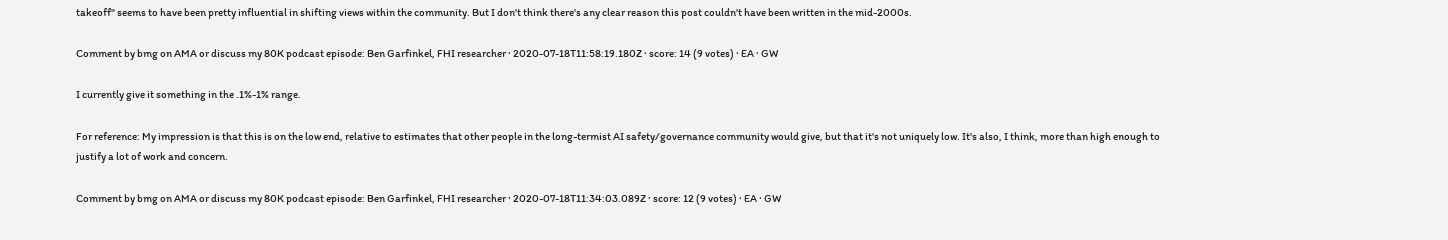takeoff" seems to have been pretty influential in shifting views within the community. But I don't think there's any clear reason this post couldn't have been written in the mid-2000s.

Comment by bmg on AMA or discuss my 80K podcast episode: Ben Garfinkel, FHI researcher · 2020-07-18T11:58:19.180Z · score: 14 (9 votes) · EA · GW

I currently give it something in the .1%-1% range.

For reference: My impression is that this is on the low end, relative to estimates that other people in the long-termist AI safety/governance community would give, but that it's not uniquely low. It's also, I think, more than high enough to justify a lot of work and concern.

Comment by bmg on AMA or discuss my 80K podcast episode: Ben Garfinkel, FHI researcher · 2020-07-18T11:34:03.089Z · score: 12 (9 votes) · EA · GW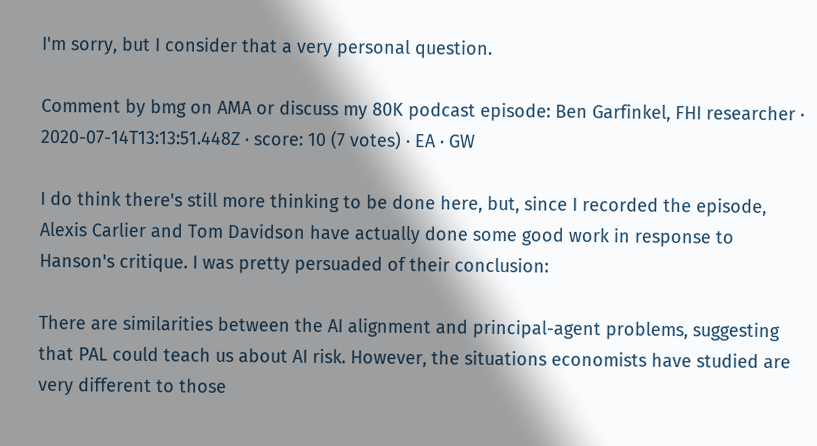I'm sorry, but I consider that a very personal question.

Comment by bmg on AMA or discuss my 80K podcast episode: Ben Garfinkel, FHI researcher · 2020-07-14T13:13:51.448Z · score: 10 (7 votes) · EA · GW

I do think there's still more thinking to be done here, but, since I recorded the episode, Alexis Carlier and Tom Davidson have actually done some good work in response to Hanson's critique. I was pretty persuaded of their conclusion:

There are similarities between the AI alignment and principal-agent problems, suggesting that PAL could teach us about AI risk. However, the situations economists have studied are very different to those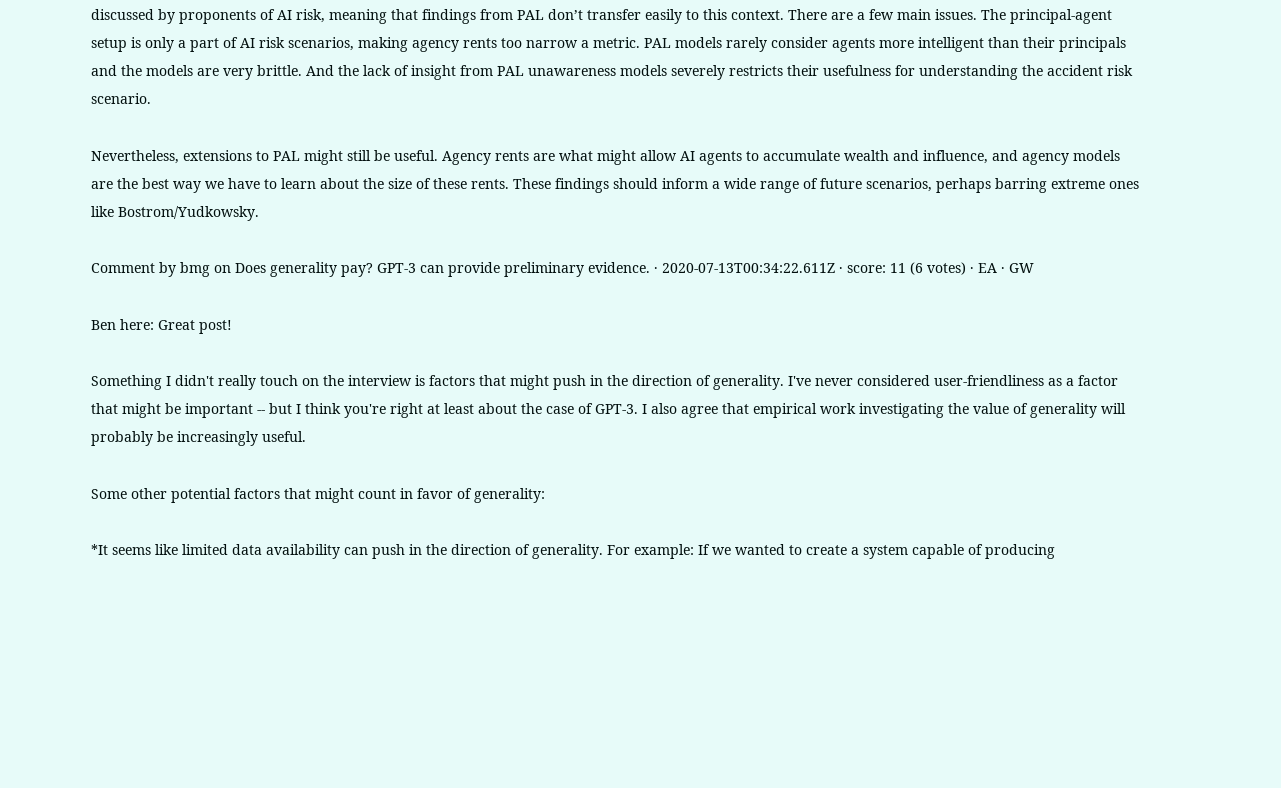discussed by proponents of AI risk, meaning that findings from PAL don’t transfer easily to this context. There are a few main issues. The principal-agent setup is only a part of AI risk scenarios, making agency rents too narrow a metric. PAL models rarely consider agents more intelligent than their principals and the models are very brittle. And the lack of insight from PAL unawareness models severely restricts their usefulness for understanding the accident risk scenario.

Nevertheless, extensions to PAL might still be useful. Agency rents are what might allow AI agents to accumulate wealth and influence, and agency models are the best way we have to learn about the size of these rents. These findings should inform a wide range of future scenarios, perhaps barring extreme ones like Bostrom/Yudkowsky.

Comment by bmg on Does generality pay? GPT-3 can provide preliminary evidence. · 2020-07-13T00:34:22.611Z · score: 11 (6 votes) · EA · GW

Ben here: Great post!

Something I didn't really touch on the interview is factors that might push in the direction of generality. I've never considered user-friendliness as a factor that might be important -- but I think you're right at least about the case of GPT-3. I also agree that empirical work investigating the value of generality will probably be increasingly useful.

Some other potential factors that might count in favor of generality:

*It seems like limited data availability can push in the direction of generality. For example: If we wanted to create a system capable of producing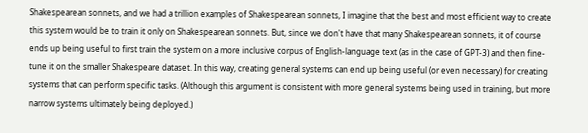Shakespearean sonnets, and we had a trillion examples of Shakespearean sonnets, I imagine that the best and most efficient way to create this system would be to train it only on Shakespearean sonnets. But, since we don't have that many Shakespearean sonnets, it of course ends up being useful to first train the system on a more inclusive corpus of English-language text (as in the case of GPT-3) and then fine-tune it on the smaller Shakespeare dataset. In this way, creating general systems can end up being useful (or even necessary) for creating systems that can perform specific tasks. (Although this argument is consistent with more general systems being used in training, but more narrow systems ultimately being deployed.)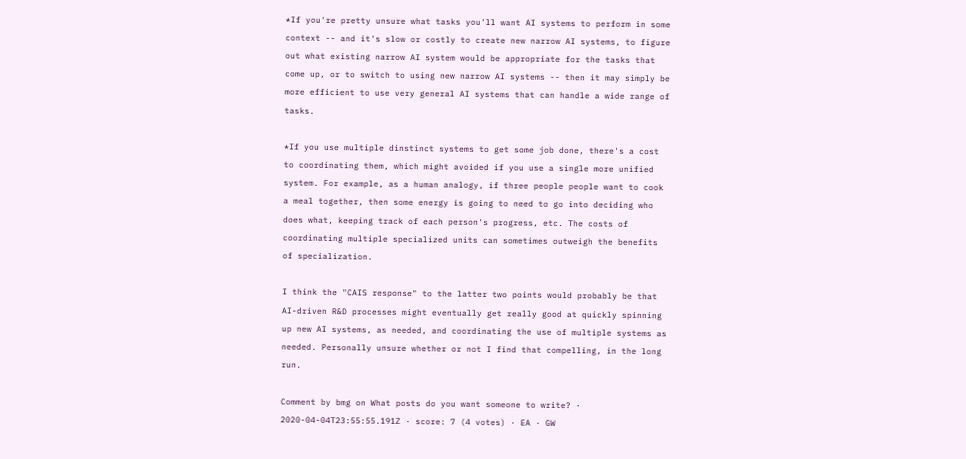*If you're pretty unsure what tasks you'll want AI systems to perform in some context -- and it's slow or costly to create new narrow AI systems, to figure out what existing narrow AI system would be appropriate for the tasks that come up, or to switch to using new narrow AI systems -- then it may simply be more efficient to use very general AI systems that can handle a wide range of tasks.

*If you use multiple dinstinct systems to get some job done, there's a cost to coordinating them, which might avoided if you use a single more unified system. For example, as a human analogy, if three people people want to cook a meal together, then some energy is going to need to go into deciding who does what, keeping track of each person's progress, etc. The costs of coordinating multiple specialized units can sometimes outweigh the benefits of specialization.

I think the "CAIS response" to the latter two points would probably be that AI-driven R&D processes might eventually get really good at quickly spinning up new AI systems, as needed, and coordinating the use of multiple systems as needed. Personally unsure whether or not I find that compelling, in the long run.

Comment by bmg on What posts do you want someone to write? · 2020-04-04T23:55:55.191Z · score: 7 (4 votes) · EA · GW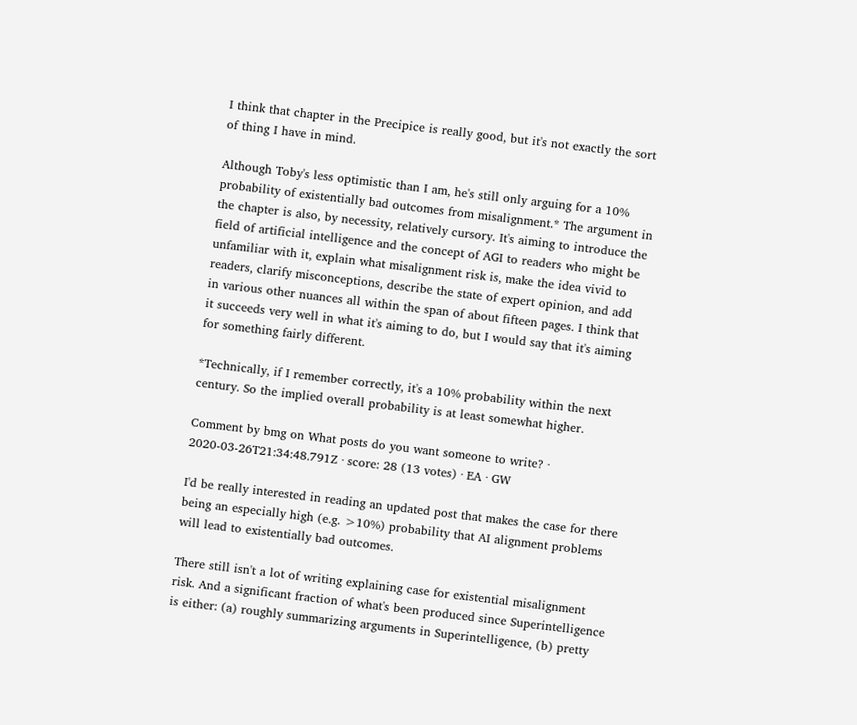I think that chapter in the Precipice is really good, but it's not exactly the sort of thing I have in mind.

Although Toby's less optimistic than I am, he's still only arguing for a 10% probability of existentially bad outcomes from misalignment.* The argument in the chapter is also, by necessity, relatively cursory. It's aiming to introduce the field of artificial intelligence and the concept of AGI to readers who might be unfamiliar with it, explain what misalignment risk is, make the idea vivid to readers, clarify misconceptions, describe the state of expert opinion, and add in various other nuances all within the span of about fifteen pages. I think that it succeeds very well in what it's aiming to do, but I would say that it's aiming for something fairly different.

*Technically, if I remember correctly, it's a 10% probability within the next century. So the implied overall probability is at least somewhat higher.

Comment by bmg on What posts do you want someone to write? · 2020-03-26T21:34:48.791Z · score: 28 (13 votes) · EA · GW

I'd be really interested in reading an updated post that makes the case for there being an especially high (e.g. >10%) probability that AI alignment problems will lead to existentially bad outcomes.

There still isn't a lot of writing explaining case for existential misalignment risk. And a significant fraction of what's been produced since Superintelligence is either: (a) roughly summarizing arguments in Superintelligence, (b) pretty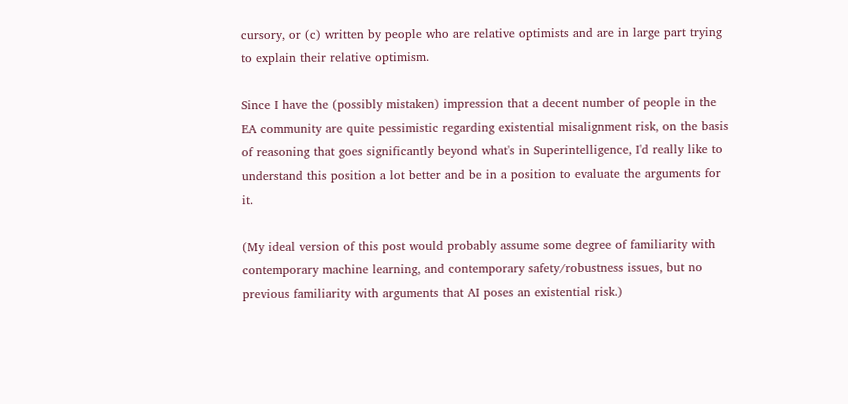cursory, or (c) written by people who are relative optimists and are in large part trying to explain their relative optimism.

Since I have the (possibly mistaken) impression that a decent number of people in the EA community are quite pessimistic regarding existential misalignment risk, on the basis of reasoning that goes significantly beyond what's in Superintelligence, I'd really like to understand this position a lot better and be in a position to evaluate the arguments for it.

(My ideal version of this post would probably assume some degree of familiarity with contemporary machine learning, and contemporary safety/robustness issues, but no previous familiarity with arguments that AI poses an existential risk.)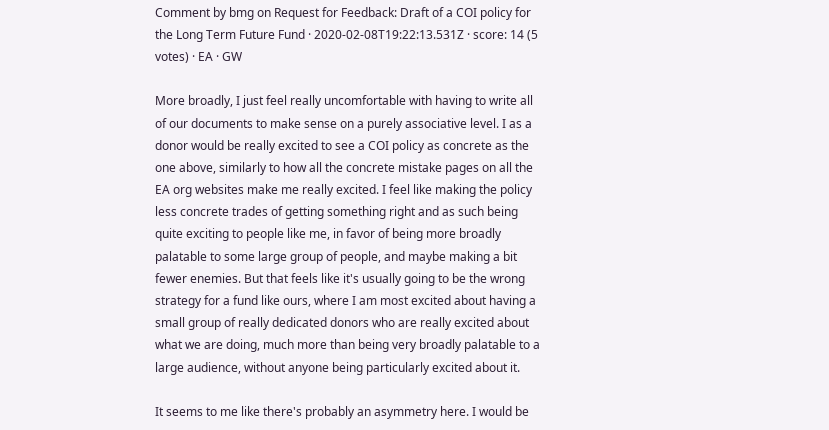Comment by bmg on Request for Feedback: Draft of a COI policy for the Long Term Future Fund · 2020-02-08T19:22:13.531Z · score: 14 (5 votes) · EA · GW

More broadly, I just feel really uncomfortable with having to write all of our documents to make sense on a purely associative level. I as a donor would be really excited to see a COI policy as concrete as the one above, similarly to how all the concrete mistake pages on all the EA org websites make me really excited. I feel like making the policy less concrete trades of getting something right and as such being quite exciting to people like me, in favor of being more broadly palatable to some large group of people, and maybe making a bit fewer enemies. But that feels like it's usually going to be the wrong strategy for a fund like ours, where I am most excited about having a small group of really dedicated donors who are really excited about what we are doing, much more than being very broadly palatable to a large audience, without anyone being particularly excited about it.

It seems to me like there's probably an asymmetry here. I would be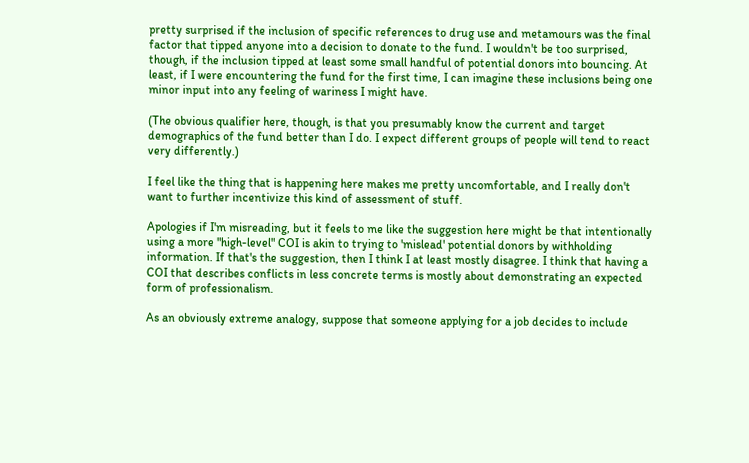pretty surprised if the inclusion of specific references to drug use and metamours was the final factor that tipped anyone into a decision to donate to the fund. I wouldn't be too surprised, though, if the inclusion tipped at least some small handful of potential donors into bouncing. At least, if I were encountering the fund for the first time, I can imagine these inclusions being one minor input into any feeling of wariness I might have.

(The obvious qualifier here, though, is that you presumably know the current and target demographics of the fund better than I do. I expect different groups of people will tend to react very differently.)

I feel like the thing that is happening here makes me pretty uncomfortable, and I really don't want to further incentivize this kind of assessment of stuff.

Apologies if I'm misreading, but it feels to me like the suggestion here might be that intentionally using a more "high-level" COI is akin to trying to 'mislead' potential donors by withholding information. If that's the suggestion, then I think I at least mostly disagree. I think that having a COI that describes conflicts in less concrete terms is mostly about demonstrating an expected form of professionalism.

As an obviously extreme analogy, suppose that someone applying for a job decides to include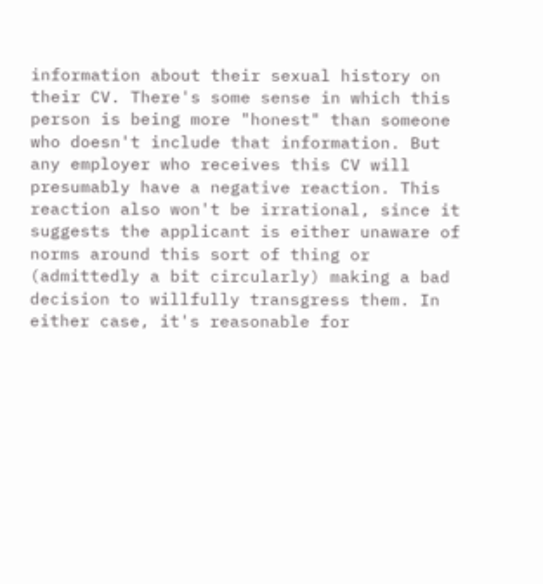information about their sexual history on their CV. There's some sense in which this person is being more "honest" than someone who doesn't include that information. But any employer who receives this CV will presumably have a negative reaction. This reaction also won't be irrational, since it suggests the applicant is either unaware of norms around this sort of thing or (admittedly a bit circularly) making a bad decision to willfully transgress them. In either case, it's reasonable for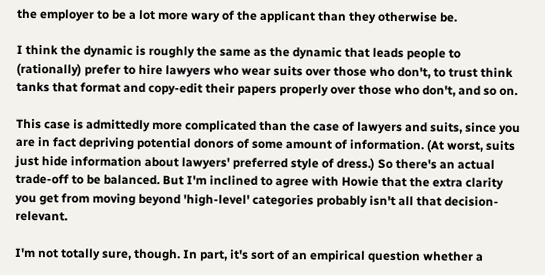the employer to be a lot more wary of the applicant than they otherwise be.

I think the dynamic is roughly the same as the dynamic that leads people to (rationally) prefer to hire lawyers who wear suits over those who don't, to trust think tanks that format and copy-edit their papers properly over those who don't, and so on.

This case is admittedly more complicated than the case of lawyers and suits, since you are in fact depriving potential donors of some amount of information. (At worst, suits just hide information about lawyers' preferred style of dress.) So there's an actual trade-off to be balanced. But I'm inclined to agree with Howie that the extra clarity you get from moving beyond 'high-level' categories probably isn't all that decision-relevant.

I'm not totally sure, though. In part, it's sort of an empirical question whether a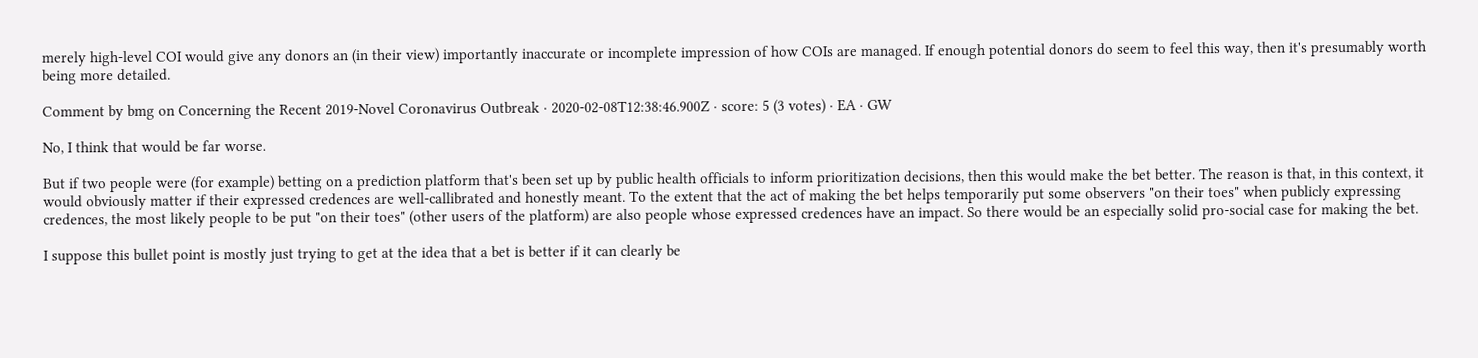merely high-level COI would give any donors an (in their view) importantly inaccurate or incomplete impression of how COIs are managed. If enough potential donors do seem to feel this way, then it's presumably worth being more detailed.

Comment by bmg on Concerning the Recent 2019-Novel Coronavirus Outbreak · 2020-02-08T12:38:46.900Z · score: 5 (3 votes) · EA · GW

No, I think that would be far worse.

But if two people were (for example) betting on a prediction platform that's been set up by public health officials to inform prioritization decisions, then this would make the bet better. The reason is that, in this context, it would obviously matter if their expressed credences are well-callibrated and honestly meant. To the extent that the act of making the bet helps temporarily put some observers "on their toes" when publicly expressing credences, the most likely people to be put "on their toes" (other users of the platform) are also people whose expressed credences have an impact. So there would be an especially solid pro-social case for making the bet.

I suppose this bullet point is mostly just trying to get at the idea that a bet is better if it can clearly be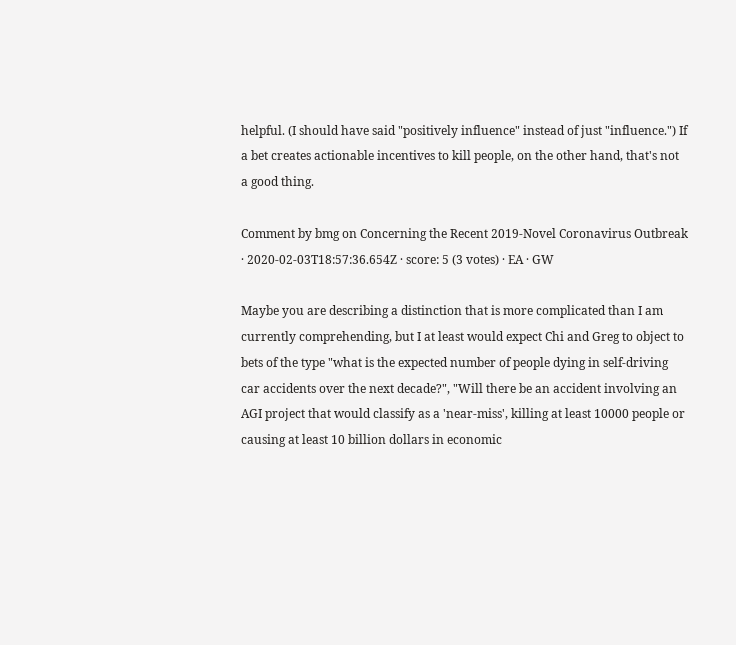helpful. (I should have said "positively influence" instead of just "influence.") If a bet creates actionable incentives to kill people, on the other hand, that's not a good thing.

Comment by bmg on Concerning the Recent 2019-Novel Coronavirus Outbreak · 2020-02-03T18:57:36.654Z · score: 5 (3 votes) · EA · GW

Maybe you are describing a distinction that is more complicated than I am currently comprehending, but I at least would expect Chi and Greg to object to bets of the type "what is the expected number of people dying in self-driving car accidents over the next decade?", "Will there be an accident involving an AGI project that would classify as a 'near-miss', killing at least 10000 people or causing at least 10 billion dollars in economic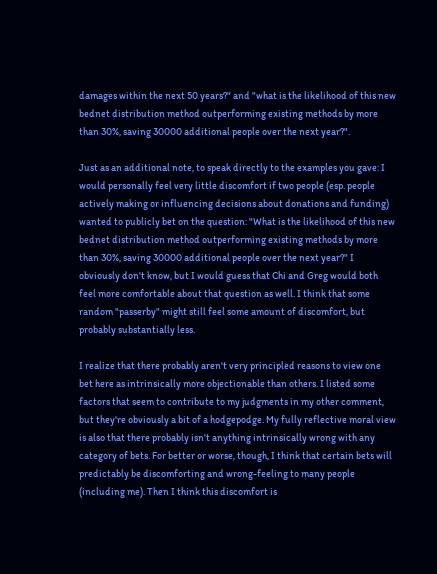damages within the next 50 years?" and "what is the likelihood of this new bednet distribution method outperforming existing methods by more than 30%, saving 30000 additional people over the next year?".

Just as an additional note, to speak directly to the examples you gave: I would personally feel very little discomfort if two people (esp. people actively making or influencing decisions about donations and funding) wanted to publicly bet on the question: "What is the likelihood of this new bednet distribution method outperforming existing methods by more than 30%, saving 30000 additional people over the next year?" I obviously don't know, but I would guess that Chi and Greg would both feel more comfortable about that question as well. I think that some random "passerby" might still feel some amount of discomfort, but probably substantially less.

I realize that there probably aren't very principled reasons to view one bet here as intrinsically more objectionable than others. I listed some factors that seem to contribute to my judgments in my other comment, but they're obviously a bit of a hodgepodge. My fully reflective moral view is also that there probably isn't anything intrinsically wrong with any category of bets. For better or worse, though, I think that certain bets will predictably be discomforting and wrong-feeling to many people (including me). Then I think this discomfort is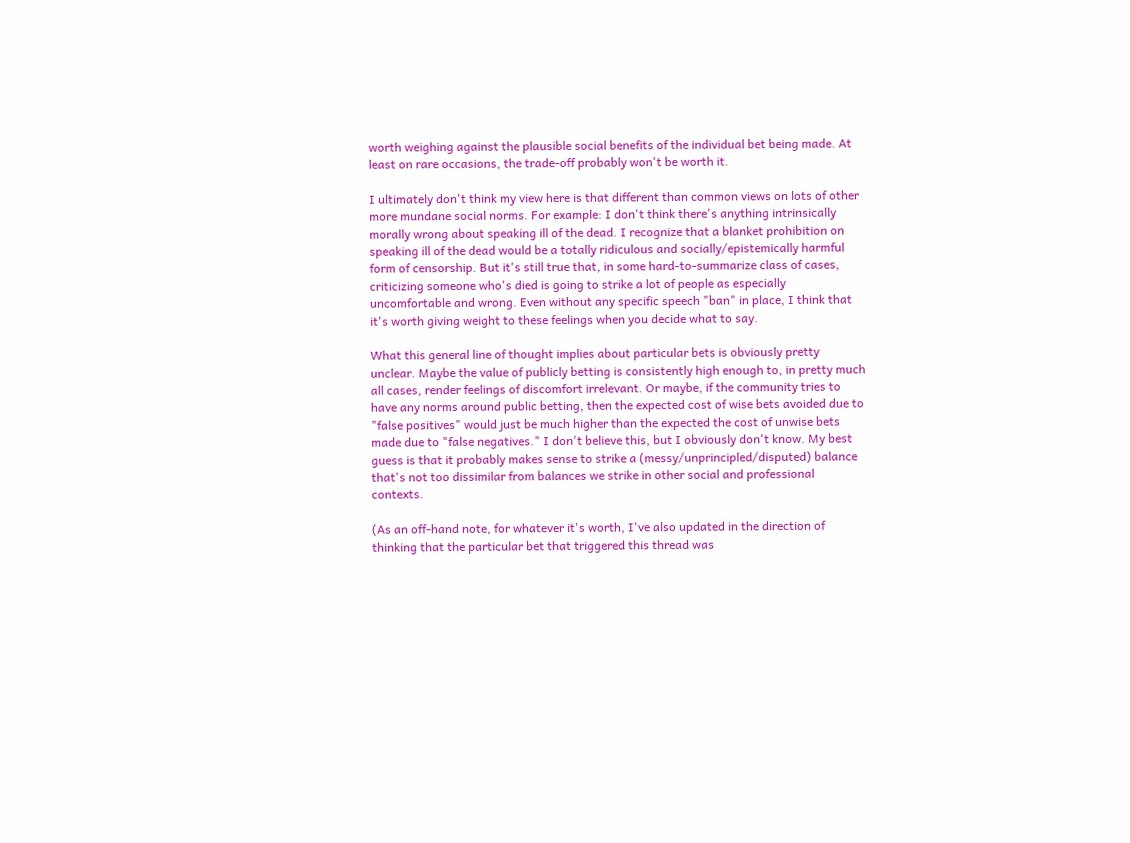worth weighing against the plausible social benefits of the individual bet being made. At least on rare occasions, the trade-off probably won't be worth it.

I ultimately don't think my view here is that different than common views on lots of other more mundane social norms. For example: I don't think there's anything intrinsically morally wrong about speaking ill of the dead. I recognize that a blanket prohibition on speaking ill of the dead would be a totally ridiculous and socially/epistemically harmful form of censorship. But it's still true that, in some hard-to-summarize class of cases, criticizing someone who's died is going to strike a lot of people as especially uncomfortable and wrong. Even without any specific speech "ban" in place, I think that it's worth giving weight to these feelings when you decide what to say.

What this general line of thought implies about particular bets is obviously pretty unclear. Maybe the value of publicly betting is consistently high enough to, in pretty much all cases, render feelings of discomfort irrelevant. Or maybe, if the community tries to have any norms around public betting, then the expected cost of wise bets avoided due to "false positives" would just be much higher than the expected the cost of unwise bets made due to "false negatives." I don't believe this, but I obviously don't know. My best guess is that it probably makes sense to strike a (messy/unprincipled/disputed) balance that's not too dissimilar from balances we strike in other social and professional contexts.

(As an off-hand note, for whatever it's worth, I've also updated in the direction of thinking that the particular bet that triggered this thread was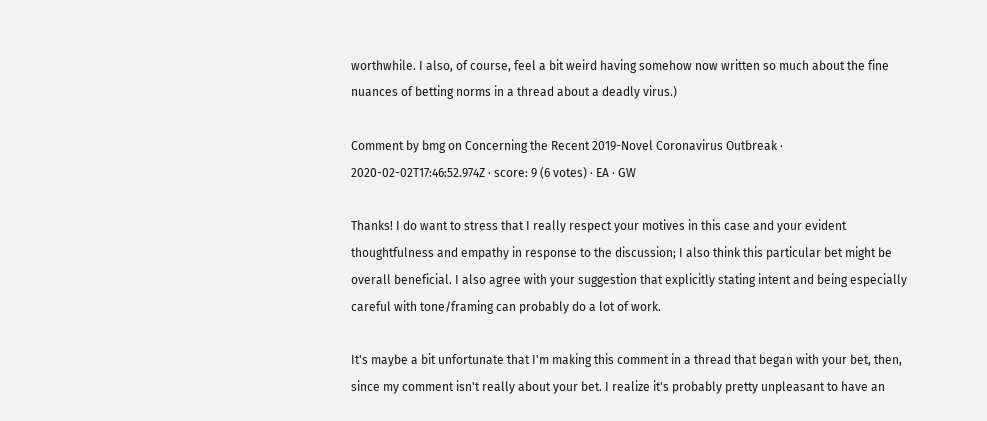worthwhile. I also, of course, feel a bit weird having somehow now written so much about the fine nuances of betting norms in a thread about a deadly virus.)

Comment by bmg on Concerning the Recent 2019-Novel Coronavirus Outbreak · 2020-02-02T17:46:52.974Z · score: 9 (6 votes) · EA · GW

Thanks! I do want to stress that I really respect your motives in this case and your evident thoughtfulness and empathy in response to the discussion; I also think this particular bet might be overall beneficial. I also agree with your suggestion that explicitly stating intent and being especially careful with tone/framing can probably do a lot of work.

It's maybe a bit unfortunate that I'm making this comment in a thread that began with your bet, then, since my comment isn't really about your bet. I realize it's probably pretty unpleasant to have an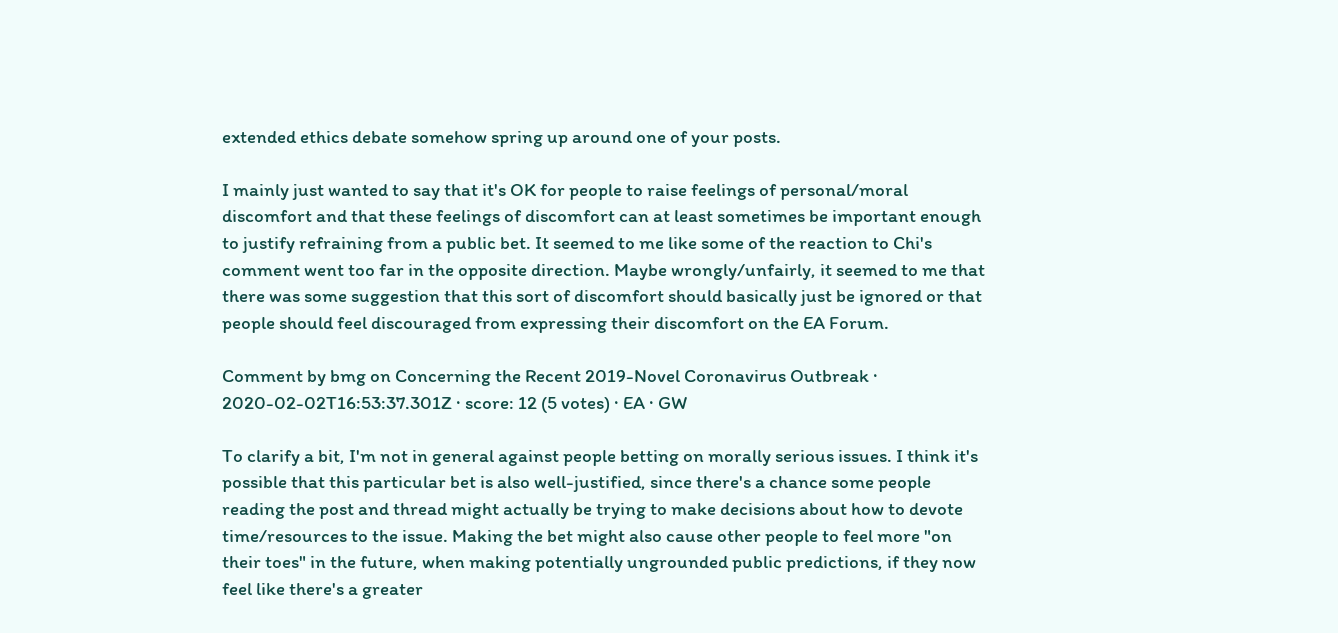extended ethics debate somehow spring up around one of your posts.

I mainly just wanted to say that it's OK for people to raise feelings of personal/moral discomfort and that these feelings of discomfort can at least sometimes be important enough to justify refraining from a public bet. It seemed to me like some of the reaction to Chi's comment went too far in the opposite direction. Maybe wrongly/unfairly, it seemed to me that there was some suggestion that this sort of discomfort should basically just be ignored or that people should feel discouraged from expressing their discomfort on the EA Forum.

Comment by bmg on Concerning the Recent 2019-Novel Coronavirus Outbreak · 2020-02-02T16:53:37.301Z · score: 12 (5 votes) · EA · GW

To clarify a bit, I'm not in general against people betting on morally serious issues. I think it's possible that this particular bet is also well-justified, since there's a chance some people reading the post and thread might actually be trying to make decisions about how to devote time/resources to the issue. Making the bet might also cause other people to feel more "on their toes" in the future, when making potentially ungrounded public predictions, if they now feel like there's a greater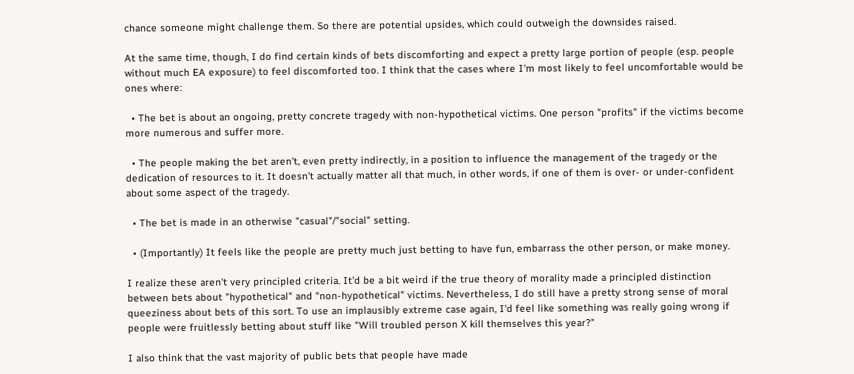chance someone might challenge them. So there are potential upsides, which could outweigh the downsides raised.

At the same time, though, I do find certain kinds of bets discomforting and expect a pretty large portion of people (esp. people without much EA exposure) to feel discomforted too. I think that the cases where I'm most likely to feel uncomfortable would be ones where:

  • The bet is about an ongoing, pretty concrete tragedy with non-hypothetical victims. One person "profits" if the victims become more numerous and suffer more.

  • The people making the bet aren't, even pretty indirectly, in a position to influence the management of the tragedy or the dedication of resources to it. It doesn't actually matter all that much, in other words, if one of them is over- or under-confident about some aspect of the tragedy.

  • The bet is made in an otherwise "casual"/"social" setting.

  • (Importantly) It feels like the people are pretty much just betting to have fun, embarrass the other person, or make money.

I realize these aren't very principled criteria. It'd be a bit weird if the true theory of morality made a principled distinction between bets about "hypothetical" and "non-hypothetical" victims. Nevertheless, I do still have a pretty strong sense of moral queeziness about bets of this sort. To use an implausibly extreme case again, I'd feel like something was really going wrong if people were fruitlessly betting about stuff like "Will troubled person X kill themselves this year?"

I also think that the vast majority of public bets that people have made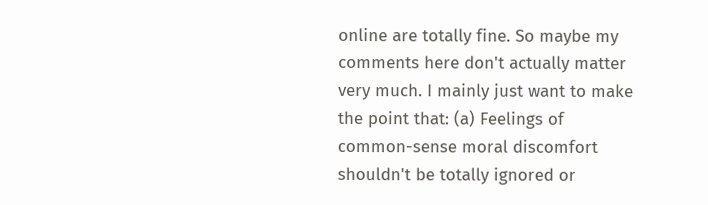online are totally fine. So maybe my comments here don't actually matter very much. I mainly just want to make the point that: (a) Feelings of common-sense moral discomfort shouldn't be totally ignored or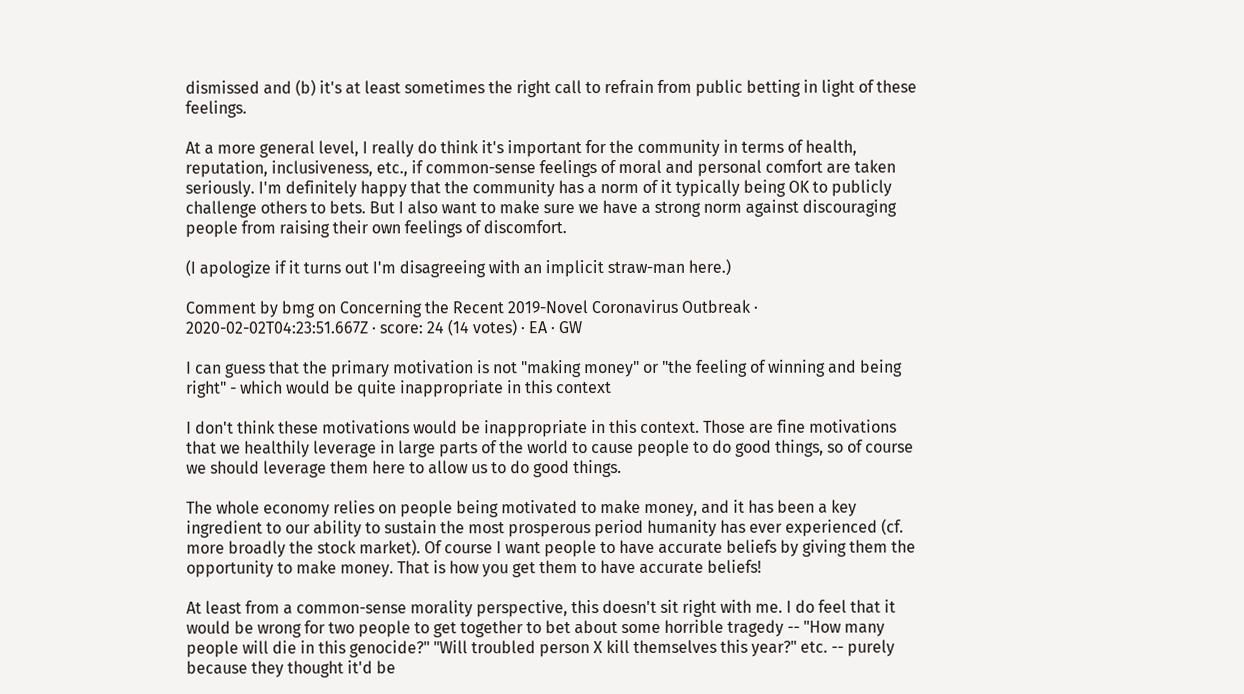dismissed and (b) it's at least sometimes the right call to refrain from public betting in light of these feelings.

At a more general level, I really do think it's important for the community in terms of health, reputation, inclusiveness, etc., if common-sense feelings of moral and personal comfort are taken seriously. I'm definitely happy that the community has a norm of it typically being OK to publicly challenge others to bets. But I also want to make sure we have a strong norm against discouraging people from raising their own feelings of discomfort.

(I apologize if it turns out I'm disagreeing with an implicit straw-man here.)

Comment by bmg on Concerning the Recent 2019-Novel Coronavirus Outbreak · 2020-02-02T04:23:51.667Z · score: 24 (14 votes) · EA · GW

I can guess that the primary motivation is not "making money" or "the feeling of winning and being right" - which would be quite inappropriate in this context

I don't think these motivations would be inappropriate in this context. Those are fine motivations that we healthily leverage in large parts of the world to cause people to do good things, so of course we should leverage them here to allow us to do good things.

The whole economy relies on people being motivated to make money, and it has been a key ingredient to our ability to sustain the most prosperous period humanity has ever experienced (cf. more broadly the stock market). Of course I want people to have accurate beliefs by giving them the opportunity to make money. That is how you get them to have accurate beliefs!

At least from a common-sense morality perspective, this doesn't sit right with me. I do feel that it would be wrong for two people to get together to bet about some horrible tragedy -- "How many people will die in this genocide?" "Will troubled person X kill themselves this year?" etc. -- purely because they thought it'd be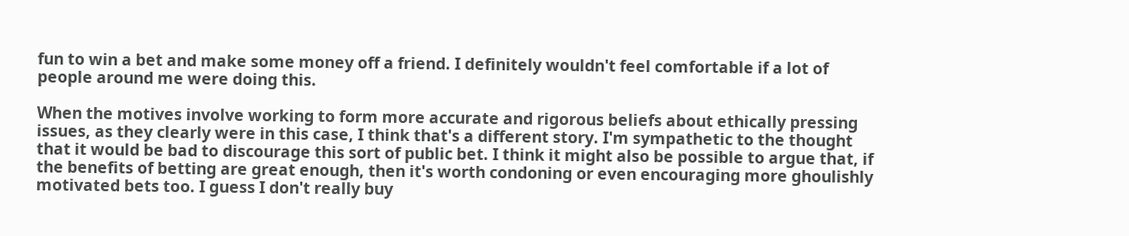fun to win a bet and make some money off a friend. I definitely wouldn't feel comfortable if a lot of people around me were doing this.

When the motives involve working to form more accurate and rigorous beliefs about ethically pressing issues, as they clearly were in this case, I think that's a different story. I'm sympathetic to the thought that it would be bad to discourage this sort of public bet. I think it might also be possible to argue that, if the benefits of betting are great enough, then it's worth condoning or even encouraging more ghoulishly motivated bets too. I guess I don't really buy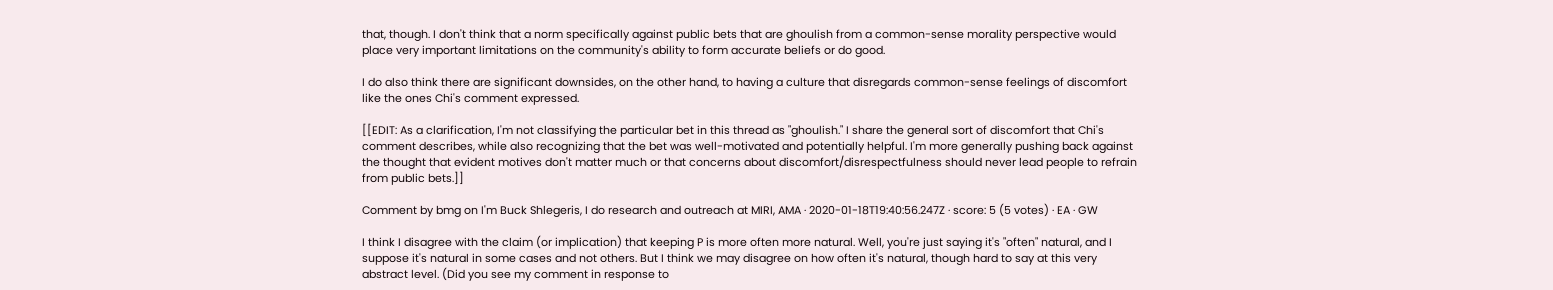that, though. I don't think that a norm specifically against public bets that are ghoulish from a common-sense morality perspective would place very important limitations on the community's ability to form accurate beliefs or do good.

I do also think there are significant downsides, on the other hand, to having a culture that disregards common-sense feelings of discomfort like the ones Chi's comment expressed.

[[EDIT: As a clarification, I'm not classifying the particular bet in this thread as "ghoulish." I share the general sort of discomfort that Chi's comment describes, while also recognizing that the bet was well-motivated and potentially helpful. I'm more generally pushing back against the thought that evident motives don't matter much or that concerns about discomfort/disrespectfulness should never lead people to refrain from public bets.]]

Comment by bmg on I'm Buck Shlegeris, I do research and outreach at MIRI, AMA · 2020-01-18T19:40:56.247Z · score: 5 (5 votes) · EA · GW

I think I disagree with the claim (or implication) that keeping P is more often more natural. Well, you're just saying it's "often" natural, and I suppose it's natural in some cases and not others. But I think we may disagree on how often it's natural, though hard to say at this very abstract level. (Did you see my comment in response to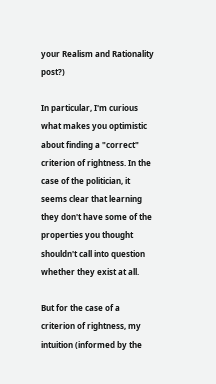your Realism and Rationality post?)

In particular, I'm curious what makes you optimistic about finding a "correct" criterion of rightness. In the case of the politician, it seems clear that learning they don't have some of the properties you thought shouldn't call into question whether they exist at all.

But for the case of a criterion of rightness, my intuition (informed by the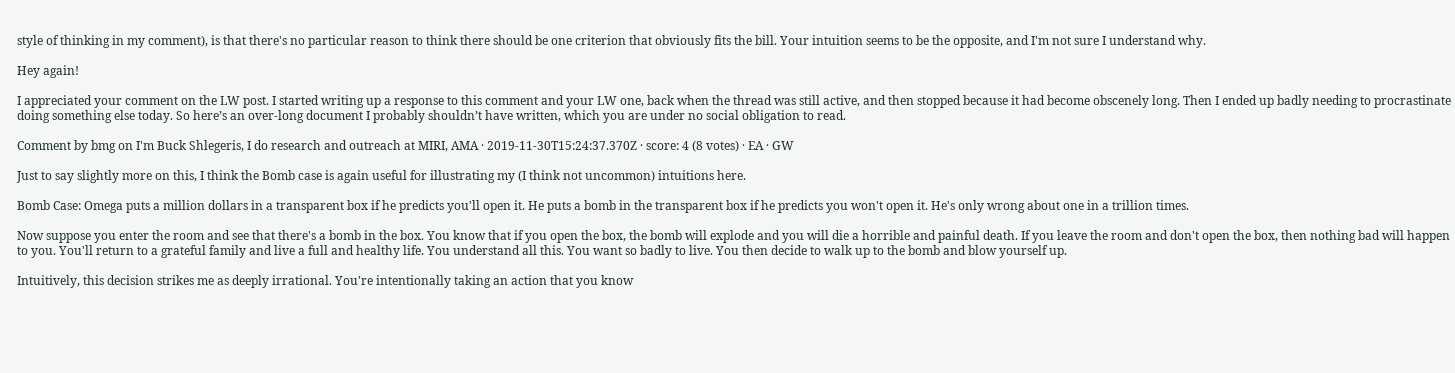style of thinking in my comment), is that there's no particular reason to think there should be one criterion that obviously fits the bill. Your intuition seems to be the opposite, and I'm not sure I understand why.

Hey again!

I appreciated your comment on the LW post. I started writing up a response to this comment and your LW one, back when the thread was still active, and then stopped because it had become obscenely long. Then I ended up badly needing to procrastinate doing something else today. So here’s an over-long document I probably shouldn’t have written, which you are under no social obligation to read.

Comment by bmg on I'm Buck Shlegeris, I do research and outreach at MIRI, AMA · 2019-11-30T15:24:37.370Z · score: 4 (8 votes) · EA · GW

Just to say slightly more on this, I think the Bomb case is again useful for illustrating my (I think not uncommon) intuitions here.

Bomb Case: Omega puts a million dollars in a transparent box if he predicts you'll open it. He puts a bomb in the transparent box if he predicts you won't open it. He's only wrong about one in a trillion times.

Now suppose you enter the room and see that there's a bomb in the box. You know that if you open the box, the bomb will explode and you will die a horrible and painful death. If you leave the room and don't open the box, then nothing bad will happen to you. You'll return to a grateful family and live a full and healthy life. You understand all this. You want so badly to live. You then decide to walk up to the bomb and blow yourself up.

Intuitively, this decision strikes me as deeply irrational. You're intentionally taking an action that you know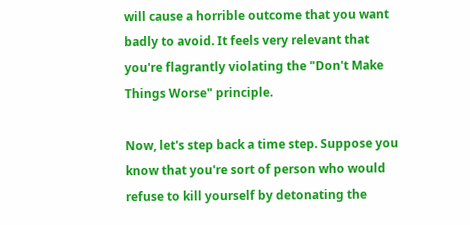will cause a horrible outcome that you want badly to avoid. It feels very relevant that you're flagrantly violating the "Don't Make Things Worse" principle.

Now, let's step back a time step. Suppose you know that you're sort of person who would refuse to kill yourself by detonating the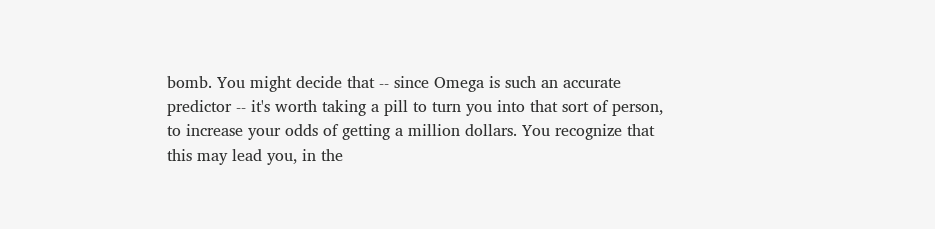bomb. You might decide that -- since Omega is such an accurate predictor -- it's worth taking a pill to turn you into that sort of person, to increase your odds of getting a million dollars. You recognize that this may lead you, in the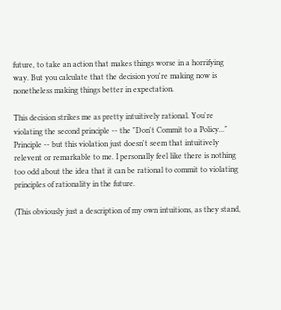future, to take an action that makes things worse in a horrifying way. But you calculate that the decision you're making now is nonetheless making things better in expectation.

This decision strikes me as pretty intuitively rational. You're violating the second principle -- the "Don't Commit to a Policy..." Principle -- but this violation just doesn't seem that intuitively relevent or remarkable to me. I personally feel like there is nothing too odd about the idea that it can be rational to commit to violating principles of rationality in the future.

(This obviously just a description of my own intuitions, as they stand,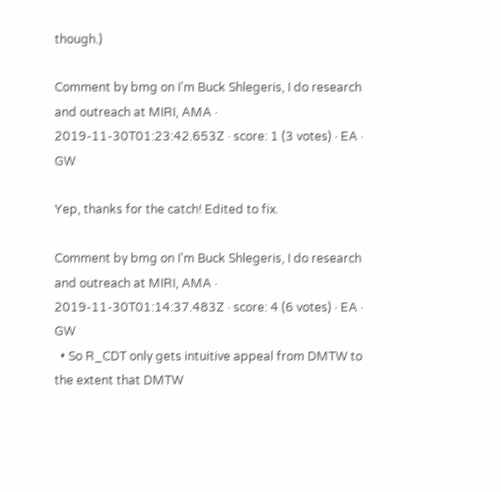though.)

Comment by bmg on I'm Buck Shlegeris, I do research and outreach at MIRI, AMA · 2019-11-30T01:23:42.653Z · score: 1 (3 votes) · EA · GW

Yep, thanks for the catch! Edited to fix.

Comment by bmg on I'm Buck Shlegeris, I do research and outreach at MIRI, AMA · 2019-11-30T01:14:37.483Z · score: 4 (6 votes) · EA · GW
  • So R_CDT only gets intuitive appeal from DMTW to the extent that DMTW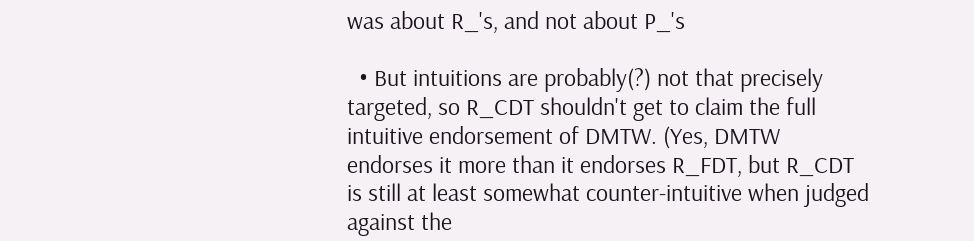was about R_'s, and not about P_'s

  • But intuitions are probably(?) not that precisely targeted, so R_CDT shouldn't get to claim the full intuitive endorsement of DMTW. (Yes, DMTW endorses it more than it endorses R_FDT, but R_CDT is still at least somewhat counter-intuitive when judged against the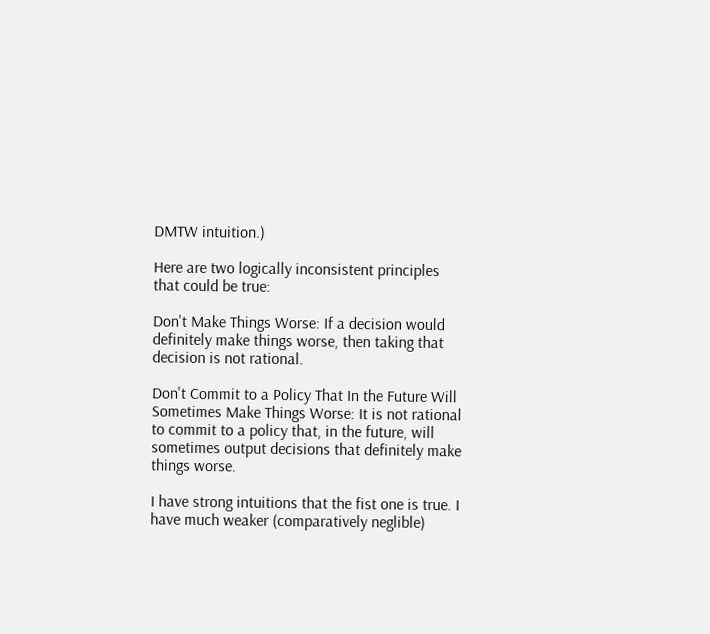DMTW intuition.)

Here are two logically inconsistent principles that could be true:

Don't Make Things Worse: If a decision would definitely make things worse, then taking that decision is not rational.

Don't Commit to a Policy That In the Future Will Sometimes Make Things Worse: It is not rational to commit to a policy that, in the future, will sometimes output decisions that definitely make things worse.

I have strong intuitions that the fist one is true. I have much weaker (comparatively neglible)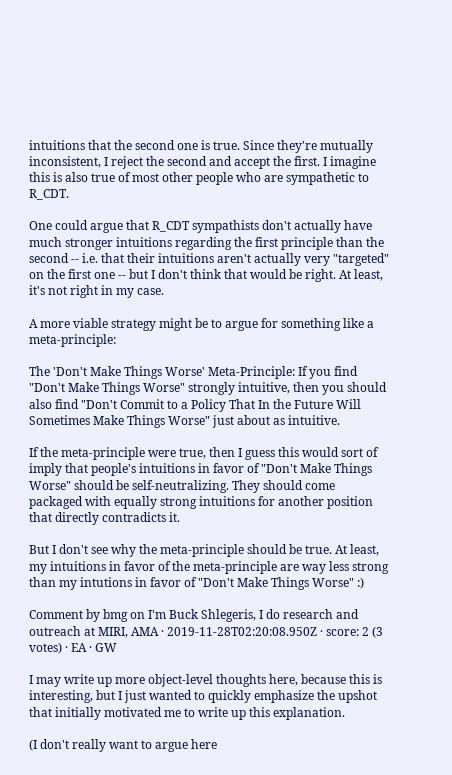intuitions that the second one is true. Since they're mutually inconsistent, I reject the second and accept the first. I imagine this is also true of most other people who are sympathetic to R_CDT.

One could argue that R_CDT sympathists don't actually have much stronger intuitions regarding the first principle than the second -- i.e. that their intuitions aren't actually very "targeted" on the first one -- but I don't think that would be right. At least, it's not right in my case.

A more viable strategy might be to argue for something like a meta-principle:

The 'Don't Make Things Worse' Meta-Principle: If you find "Don't Make Things Worse" strongly intuitive, then you should also find "Don't Commit to a Policy That In the Future Will Sometimes Make Things Worse" just about as intuitive.

If the meta-principle were true, then I guess this would sort of imply that people's intuitions in favor of "Don't Make Things Worse" should be self-neutralizing. They should come packaged with equally strong intuitions for another position that directly contradicts it.

But I don't see why the meta-principle should be true. At least, my intuitions in favor of the meta-principle are way less strong than my intutions in favor of "Don't Make Things Worse" :)

Comment by bmg on I'm Buck Shlegeris, I do research and outreach at MIRI, AMA · 2019-11-28T02:20:08.950Z · score: 2 (3 votes) · EA · GW

I may write up more object-level thoughts here, because this is interesting, but I just wanted to quickly emphasize the upshot that initially motivated me to write up this explanation.

(I don't really want to argue here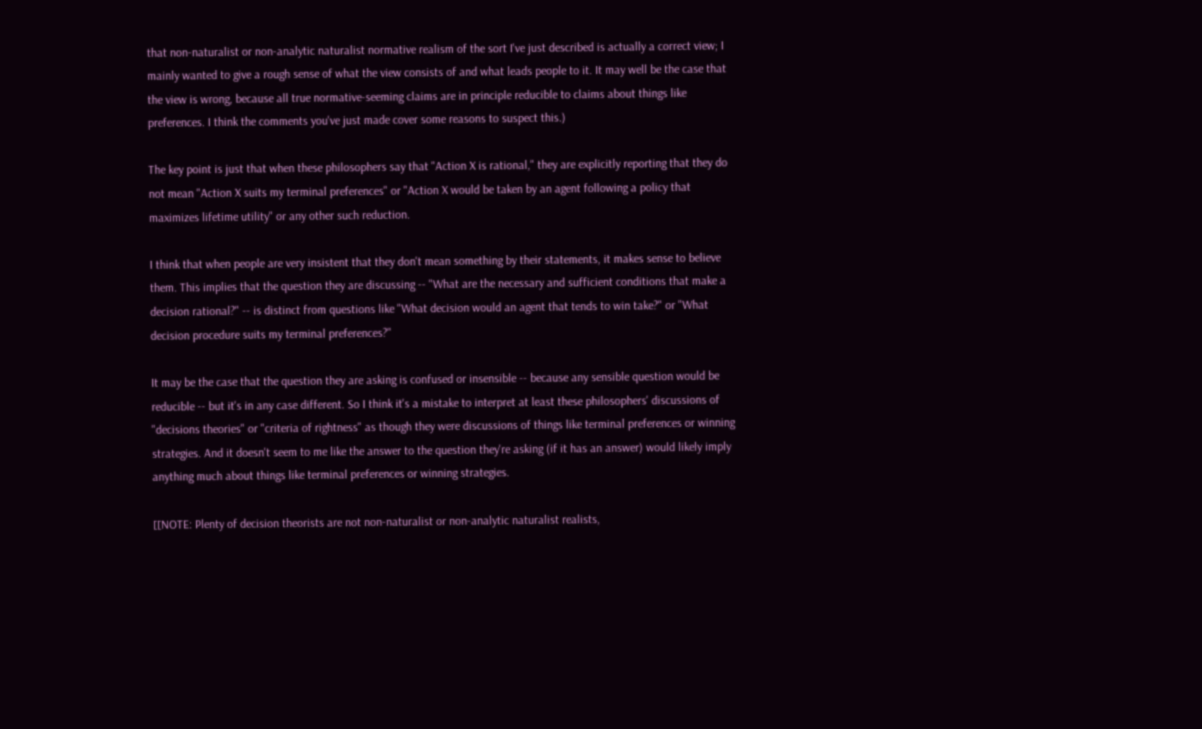that non-naturalist or non-analytic naturalist normative realism of the sort I've just described is actually a correct view; I mainly wanted to give a rough sense of what the view consists of and what leads people to it. It may well be the case that the view is wrong, because all true normative-seeming claims are in principle reducible to claims about things like preferences. I think the comments you've just made cover some reasons to suspect this.)

The key point is just that when these philosophers say that "Action X is rational," they are explicitly reporting that they do not mean "Action X suits my terminal preferences" or "Action X would be taken by an agent following a policy that maximizes lifetime utility" or any other such reduction.

I think that when people are very insistent that they don't mean something by their statements, it makes sense to believe them. This implies that the question they are discussing -- "What are the necessary and sufficient conditions that make a decision rational?" -- is distinct from questions like "What decision would an agent that tends to win take?" or "What decision procedure suits my terminal preferences?"

It may be the case that the question they are asking is confused or insensible -- because any sensible question would be reducible -- but it's in any case different. So I think it's a mistake to interpret at least these philosophers' discussions of "decisions theories" or "criteria of rightness" as though they were discussions of things like terminal preferences or winning strategies. And it doesn't seem to me like the answer to the question they're asking (if it has an answer) would likely imply anything much about things like terminal preferences or winning strategies.

[[NOTE: Plenty of decision theorists are not non-naturalist or non-analytic naturalist realists,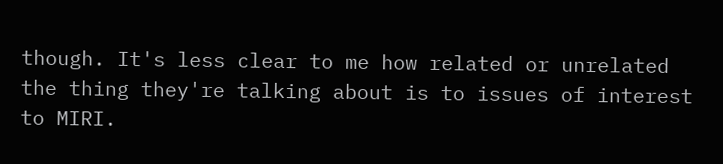though. It's less clear to me how related or unrelated the thing they're talking about is to issues of interest to MIRI.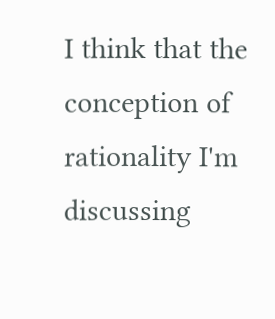I think that the conception of rationality I'm discussing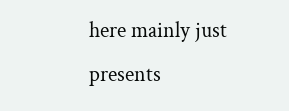here mainly just presents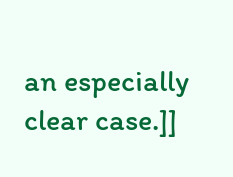an especially clear case.]]